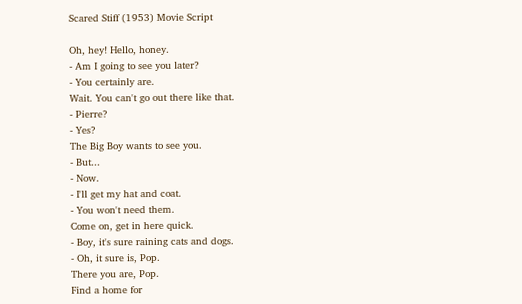Scared Stiff (1953) Movie Script

Oh, hey! Hello, honey.
- Am I going to see you later?
- You certainly are.
Wait. You can't go out there like that.
- Pierre?
- Yes?
The Big Boy wants to see you.
- But...
- Now.
- I'll get my hat and coat.
- You won't need them.
Come on, get in here quick.
- Boy, it's sure raining cats and dogs.
- Oh, it sure is, Pop.
There you are, Pop.
Find a home for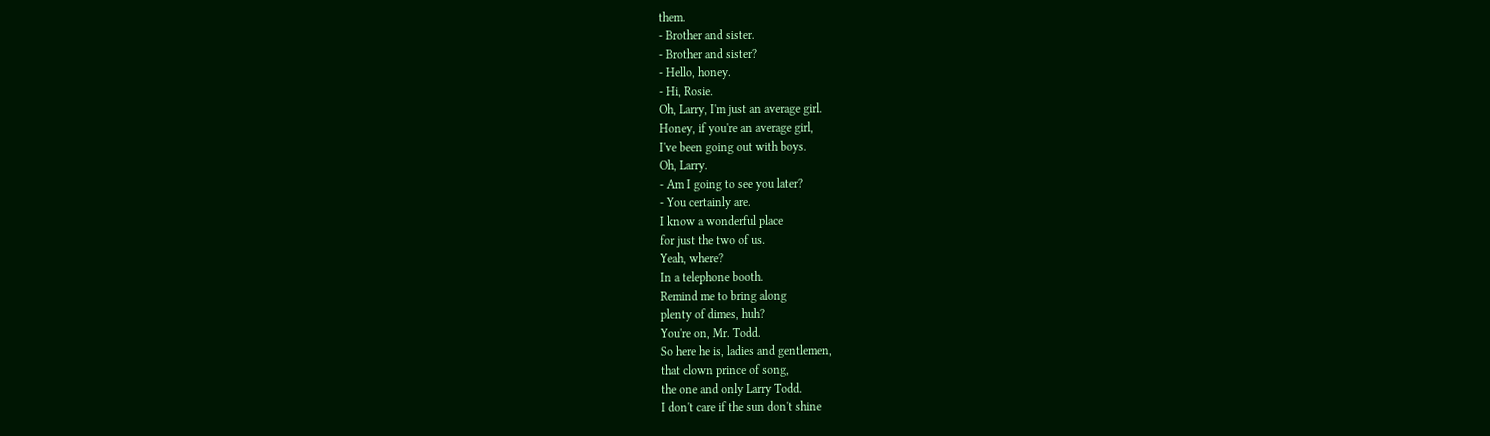them.
- Brother and sister.
- Brother and sister?
- Hello, honey.
- Hi, Rosie.
Oh, Larry, I'm just an average girl.
Honey, if you're an average girl,
I've been going out with boys.
Oh, Larry.
- Am I going to see you later?
- You certainly are.
I know a wonderful place
for just the two of us.
Yeah, where?
In a telephone booth.
Remind me to bring along
plenty of dimes, huh?
You're on, Mr. Todd.
So here he is, ladies and gentlemen,
that clown prince of song,
the one and only Larry Todd.
I don't care if the sun don't shine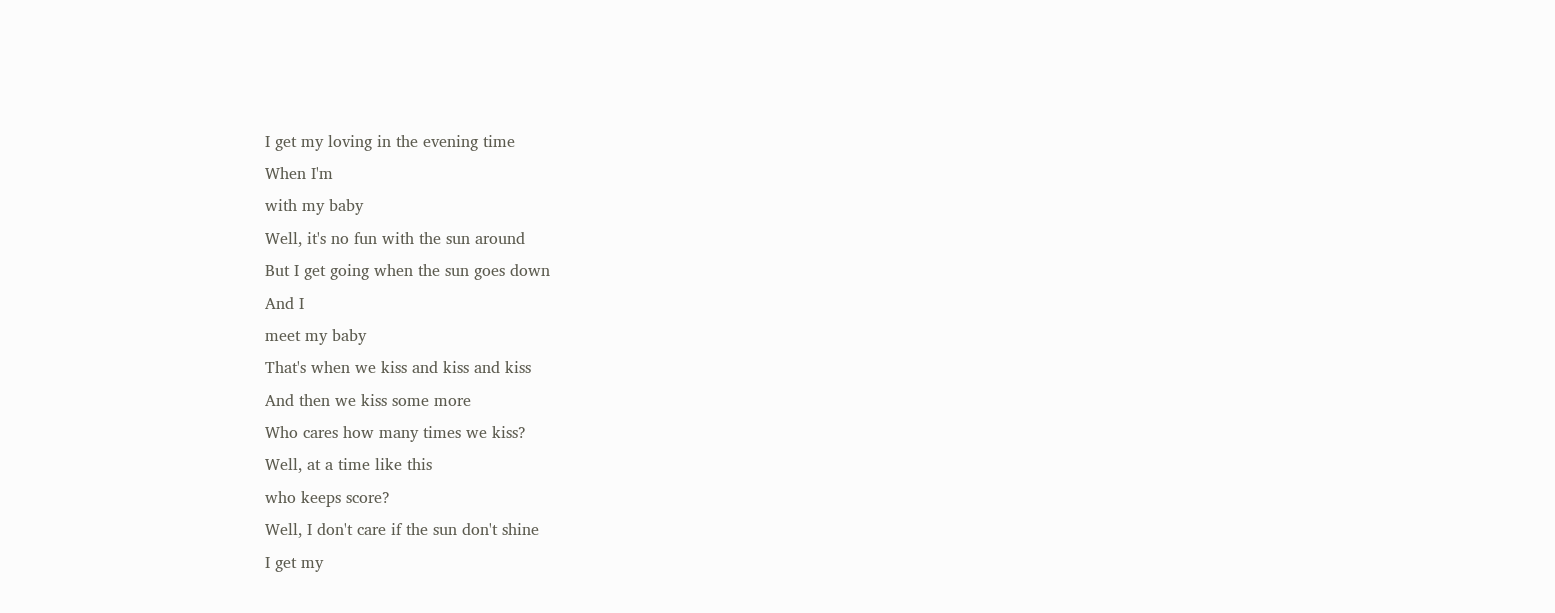I get my loving in the evening time
When I'm
with my baby
Well, it's no fun with the sun around
But I get going when the sun goes down
And I
meet my baby
That's when we kiss and kiss and kiss
And then we kiss some more
Who cares how many times we kiss?
Well, at a time like this
who keeps score?
Well, I don't care if the sun don't shine
I get my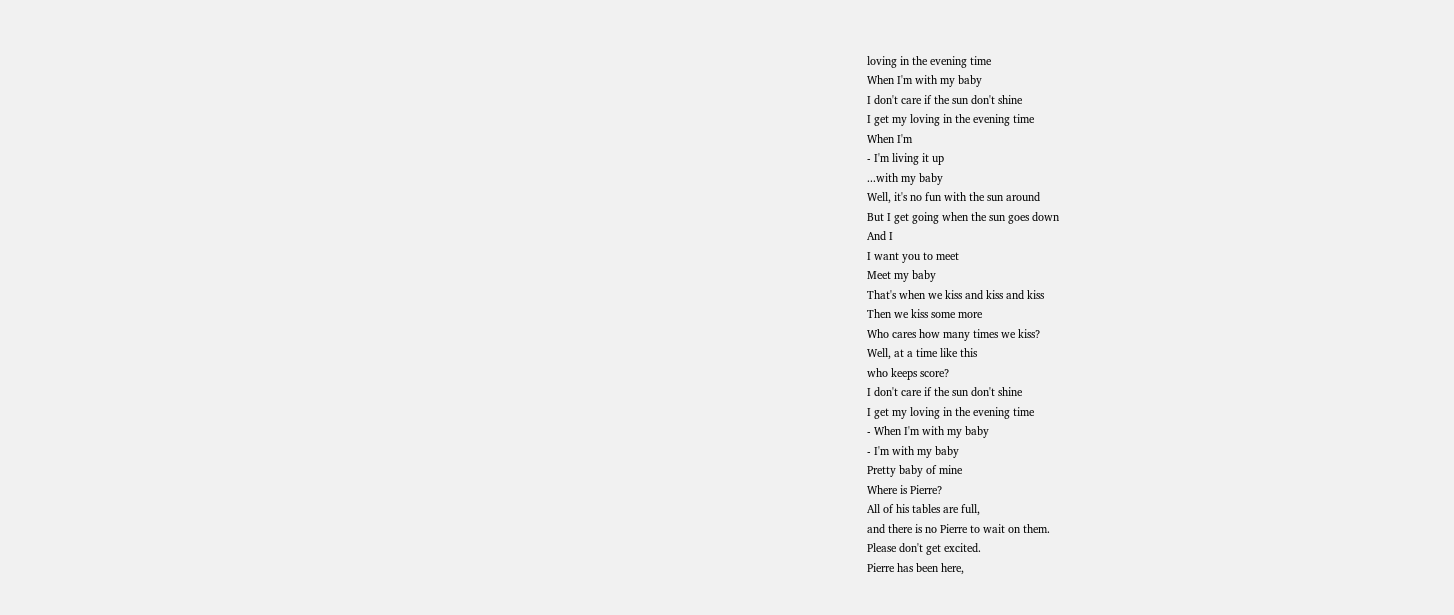loving in the evening time
When I'm with my baby
I don't care if the sun don't shine
I get my loving in the evening time
When I'm
- I'm living it up
...with my baby
Well, it's no fun with the sun around
But I get going when the sun goes down
And I
I want you to meet
Meet my baby
That's when we kiss and kiss and kiss
Then we kiss some more
Who cares how many times we kiss?
Well, at a time like this
who keeps score?
I don't care if the sun don't shine
I get my loving in the evening time
- When I'm with my baby
- I'm with my baby
Pretty baby of mine
Where is Pierre?
All of his tables are full,
and there is no Pierre to wait on them.
Please don't get excited.
Pierre has been here,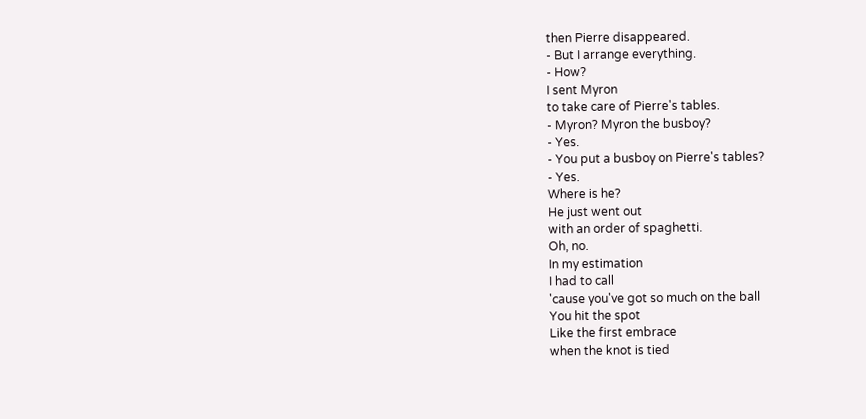then Pierre disappeared.
- But I arrange everything.
- How?
I sent Myron
to take care of Pierre's tables.
- Myron? Myron the busboy?
- Yes.
- You put a busboy on Pierre's tables?
- Yes.
Where is he?
He just went out
with an order of spaghetti.
Oh, no.
In my estimation
I had to call
'cause you've got so much on the ball
You hit the spot
Like the first embrace
when the knot is tied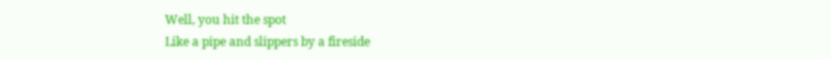Well, you hit the spot
Like a pipe and slippers by a fireside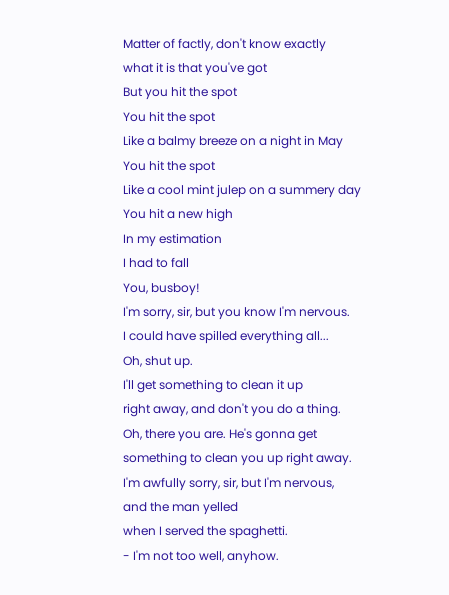Matter of factly, don't know exactly
what it is that you've got
But you hit the spot
You hit the spot
Like a balmy breeze on a night in May
You hit the spot
Like a cool mint julep on a summery day
You hit a new high
In my estimation
I had to fall
You, busboy!
I'm sorry, sir, but you know I'm nervous.
I could have spilled everything all...
Oh, shut up.
I'll get something to clean it up
right away, and don't you do a thing.
Oh, there you are. He's gonna get
something to clean you up right away.
I'm awfully sorry, sir, but I'm nervous,
and the man yelled
when I served the spaghetti.
- I'm not too well, anyhow.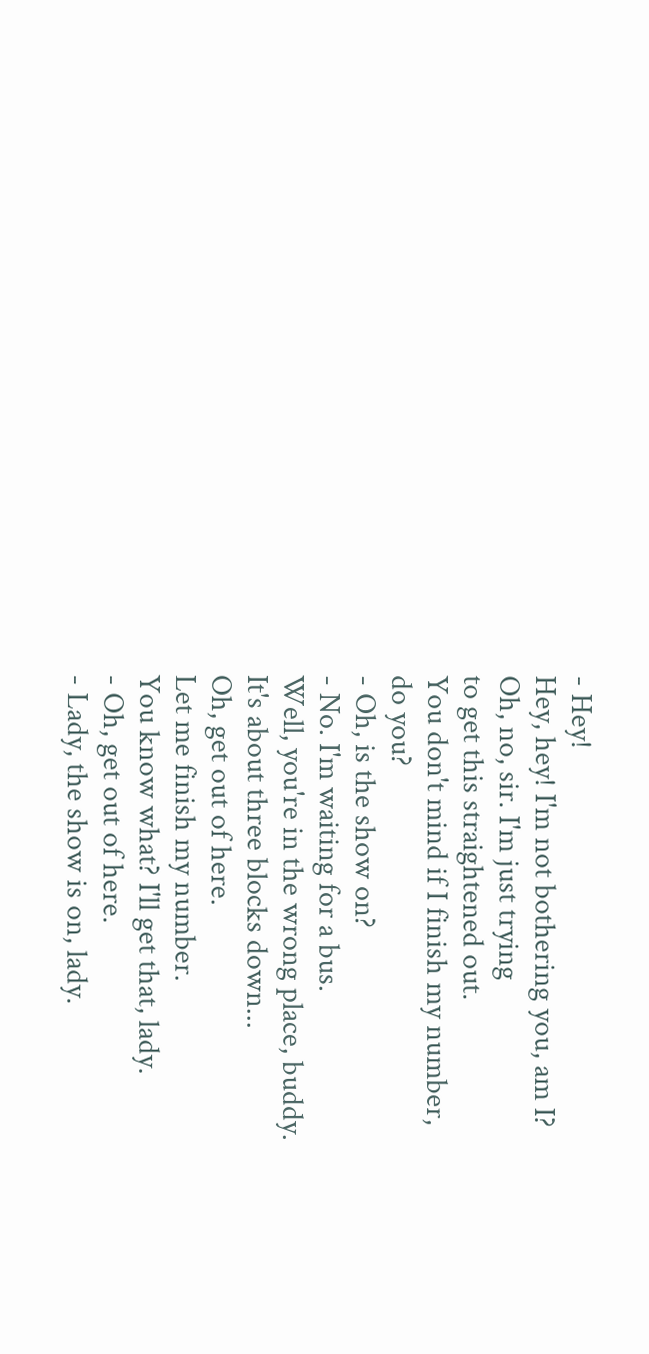- Hey!
Hey, hey! I'm not bothering you, am I?
Oh, no, sir. I'm just trying
to get this straightened out.
You don't mind if I finish my number,
do you?
- Oh, is the show on?
- No. I'm waiting for a bus.
Well, you're in the wrong place, buddy.
It's about three blocks down...
Oh, get out of here.
Let me finish my number.
You know what? I'll get that, lady.
- Oh, get out of here.
- Lady, the show is on, lady.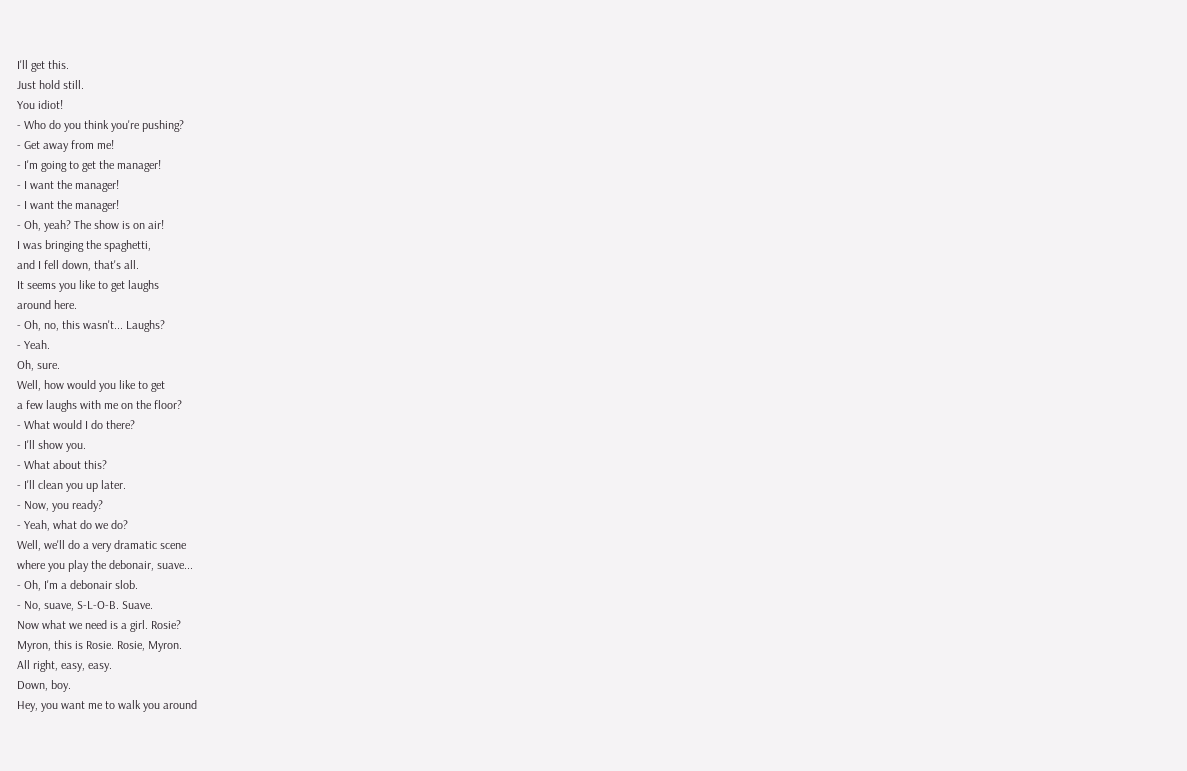I'll get this.
Just hold still.
You idiot!
- Who do you think you're pushing?
- Get away from me!
- I'm going to get the manager!
- I want the manager!
- I want the manager!
- Oh, yeah? The show is on air!
I was bringing the spaghetti,
and I fell down, that's all.
It seems you like to get laughs
around here.
- Oh, no, this wasn't... Laughs?
- Yeah.
Oh, sure.
Well, how would you like to get
a few laughs with me on the floor?
- What would I do there?
- I'll show you.
- What about this?
- I'll clean you up later.
- Now, you ready?
- Yeah, what do we do?
Well, we'll do a very dramatic scene
where you play the debonair, suave...
- Oh, I'm a debonair slob.
- No, suave, S-L-O-B. Suave.
Now what we need is a girl. Rosie?
Myron, this is Rosie. Rosie, Myron.
All right, easy, easy.
Down, boy.
Hey, you want me to walk you around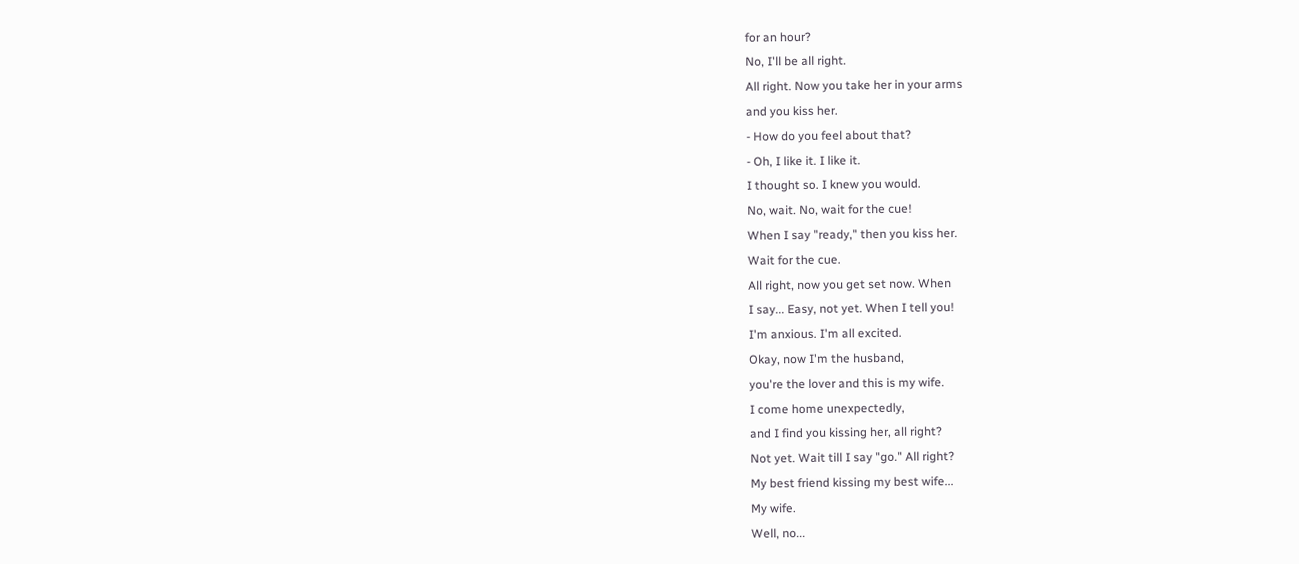for an hour?
No, I'll be all right.
All right. Now you take her in your arms
and you kiss her.
- How do you feel about that?
- Oh, I like it. I like it.
I thought so. I knew you would.
No, wait. No, wait for the cue!
When I say "ready," then you kiss her.
Wait for the cue.
All right, now you get set now. When
I say... Easy, not yet. When I tell you!
I'm anxious. I'm all excited.
Okay, now I'm the husband,
you're the lover and this is my wife.
I come home unexpectedly,
and I find you kissing her, all right?
Not yet. Wait till I say "go." All right?
My best friend kissing my best wife...
My wife.
Well, no...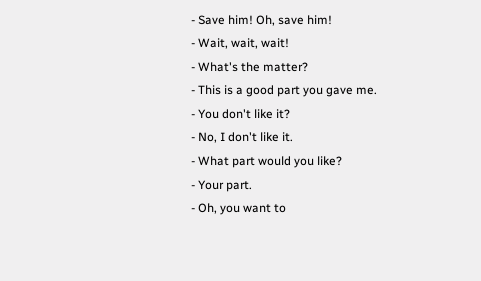- Save him! Oh, save him!
- Wait, wait, wait!
- What's the matter?
- This is a good part you gave me.
- You don't like it?
- No, I don't like it.
- What part would you like?
- Your part.
- Oh, you want to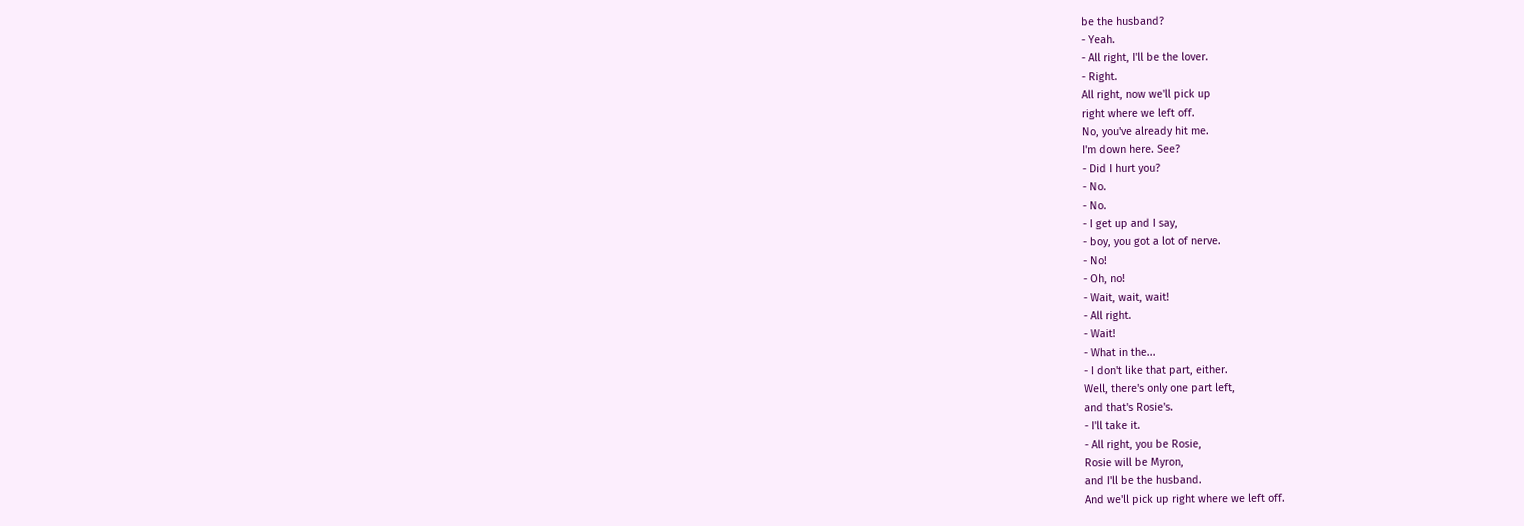be the husband?
- Yeah.
- All right, I'll be the lover.
- Right.
All right, now we'll pick up
right where we left off.
No, you've already hit me.
I'm down here. See?
- Did I hurt you?
- No.
- No.
- I get up and I say,
- boy, you got a lot of nerve.
- No!
- Oh, no!
- Wait, wait, wait!
- All right.
- Wait!
- What in the...
- I don't like that part, either.
Well, there's only one part left,
and that's Rosie's.
- I'll take it.
- All right, you be Rosie,
Rosie will be Myron,
and I'll be the husband.
And we'll pick up right where we left off.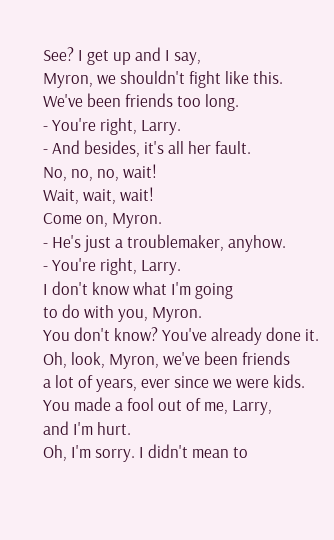See? I get up and I say,
Myron, we shouldn't fight like this.
We've been friends too long.
- You're right, Larry.
- And besides, it's all her fault.
No, no, no, wait!
Wait, wait, wait!
Come on, Myron.
- He's just a troublemaker, anyhow.
- You're right, Larry.
I don't know what I'm going
to do with you, Myron.
You don't know? You've already done it.
Oh, look, Myron, we've been friends
a lot of years, ever since we were kids.
You made a fool out of me, Larry,
and I'm hurt.
Oh, I'm sorry. I didn't mean to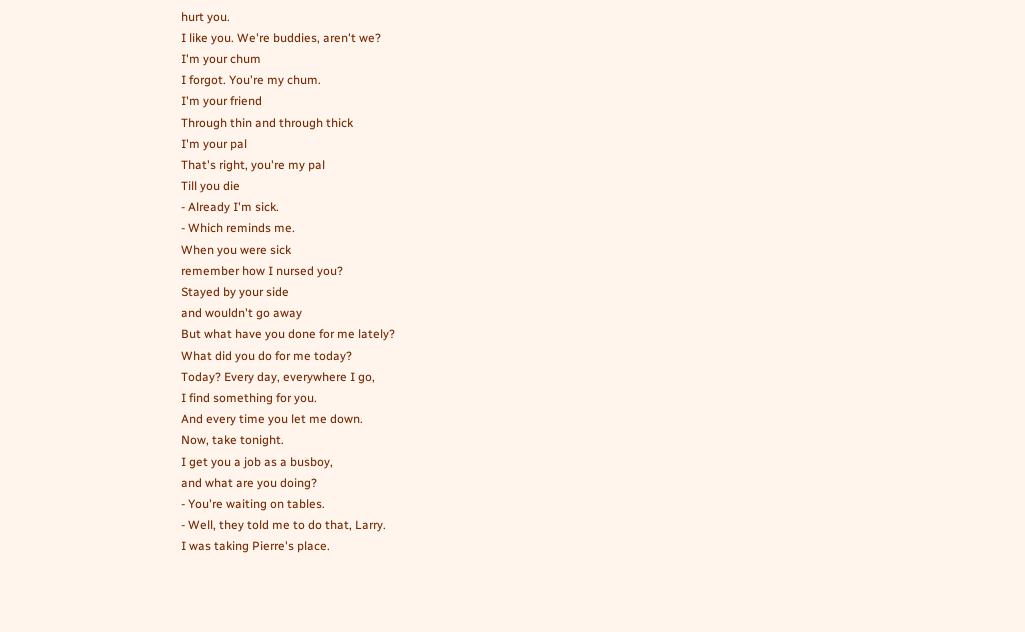hurt you.
I like you. We're buddies, aren't we?
I'm your chum
I forgot. You're my chum.
I'm your friend
Through thin and through thick
I'm your pal
That's right, you're my pal
Till you die
- Already I'm sick.
- Which reminds me.
When you were sick
remember how I nursed you?
Stayed by your side
and wouldn't go away
But what have you done for me lately?
What did you do for me today?
Today? Every day, everywhere I go,
I find something for you.
And every time you let me down.
Now, take tonight.
I get you a job as a busboy,
and what are you doing?
- You're waiting on tables.
- Well, they told me to do that, Larry.
I was taking Pierre's place.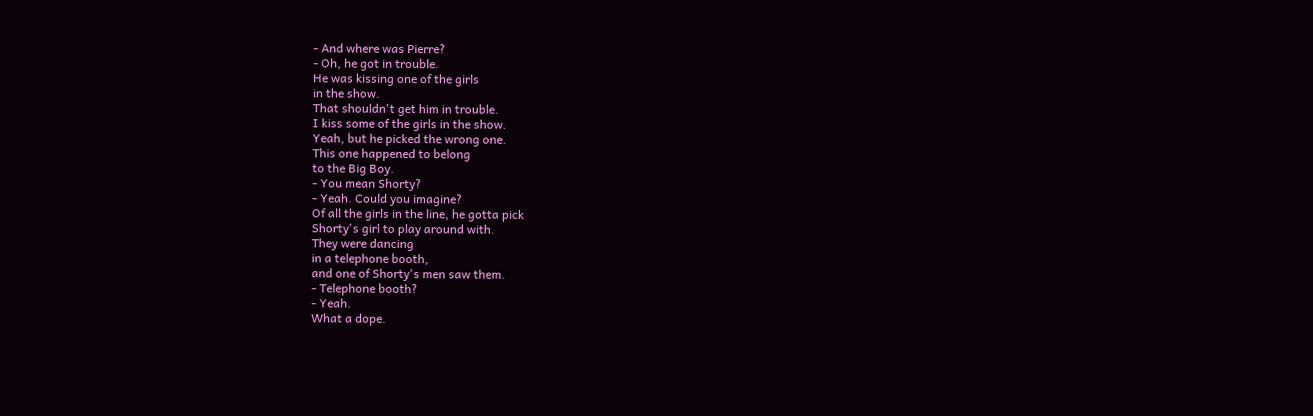- And where was Pierre?
- Oh, he got in trouble.
He was kissing one of the girls
in the show.
That shouldn't get him in trouble.
I kiss some of the girls in the show.
Yeah, but he picked the wrong one.
This one happened to belong
to the Big Boy.
- You mean Shorty?
- Yeah. Could you imagine?
Of all the girls in the line, he gotta pick
Shorty's girl to play around with.
They were dancing
in a telephone booth,
and one of Shorty's men saw them.
- Telephone booth?
- Yeah.
What a dope.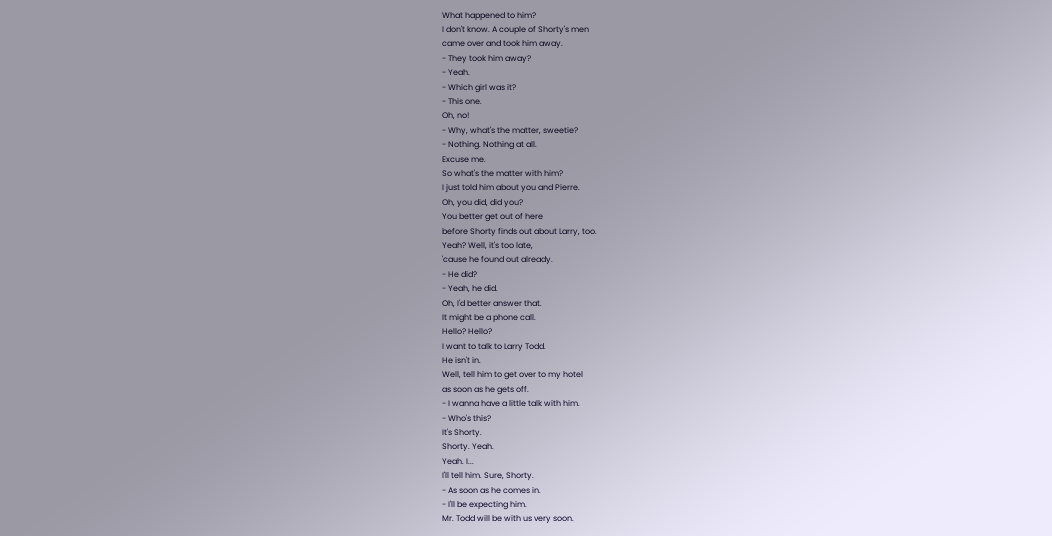What happened to him?
I don't know. A couple of Shorty's men
came over and took him away.
- They took him away?
- Yeah.
- Which girl was it?
- This one.
Oh, no!
- Why, what's the matter, sweetie?
- Nothing. Nothing at all.
Excuse me.
So what's the matter with him?
I just told him about you and Pierre.
Oh, you did, did you?
You better get out of here
before Shorty finds out about Larry, too.
Yeah? Well, it's too late,
'cause he found out already.
- He did?
- Yeah, he did.
Oh, I'd better answer that.
It might be a phone call.
Hello? Hello?
I want to talk to Larry Todd.
He isn't in.
Well, tell him to get over to my hotel
as soon as he gets off.
- I wanna have a little talk with him.
- Who's this?
It's Shorty.
Shorty. Yeah.
Yeah. I...
I'll tell him. Sure, Shorty.
- As soon as he comes in.
- I'll be expecting him.
Mr. Todd will be with us very soon.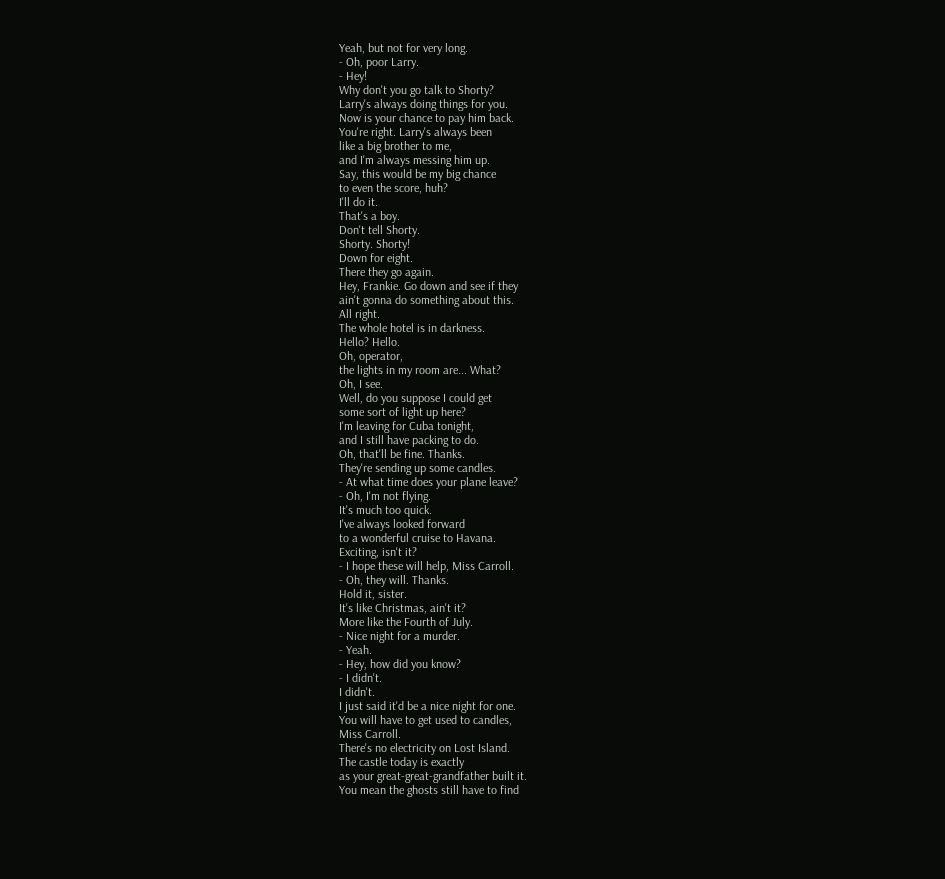Yeah, but not for very long.
- Oh, poor Larry.
- Hey!
Why don't you go talk to Shorty?
Larry's always doing things for you.
Now is your chance to pay him back.
You're right. Larry's always been
like a big brother to me,
and I'm always messing him up.
Say, this would be my big chance
to even the score, huh?
I'll do it.
That's a boy.
Don't tell Shorty.
Shorty. Shorty!
Down for eight.
There they go again.
Hey, Frankie. Go down and see if they
ain't gonna do something about this.
All right.
The whole hotel is in darkness.
Hello? Hello.
Oh, operator,
the lights in my room are... What?
Oh, I see.
Well, do you suppose I could get
some sort of light up here?
I'm leaving for Cuba tonight,
and I still have packing to do.
Oh, that'll be fine. Thanks.
They're sending up some candles.
- At what time does your plane leave?
- Oh, I'm not flying.
It's much too quick.
I've always looked forward
to a wonderful cruise to Havana.
Exciting, isn't it?
- I hope these will help, Miss Carroll.
- Oh, they will. Thanks.
Hold it, sister.
It's like Christmas, ain't it?
More like the Fourth of July.
- Nice night for a murder.
- Yeah.
- Hey, how did you know?
- I didn't.
I didn't.
I just said it'd be a nice night for one.
You will have to get used to candles,
Miss Carroll.
There's no electricity on Lost Island.
The castle today is exactly
as your great-great-grandfather built it.
You mean the ghosts still have to find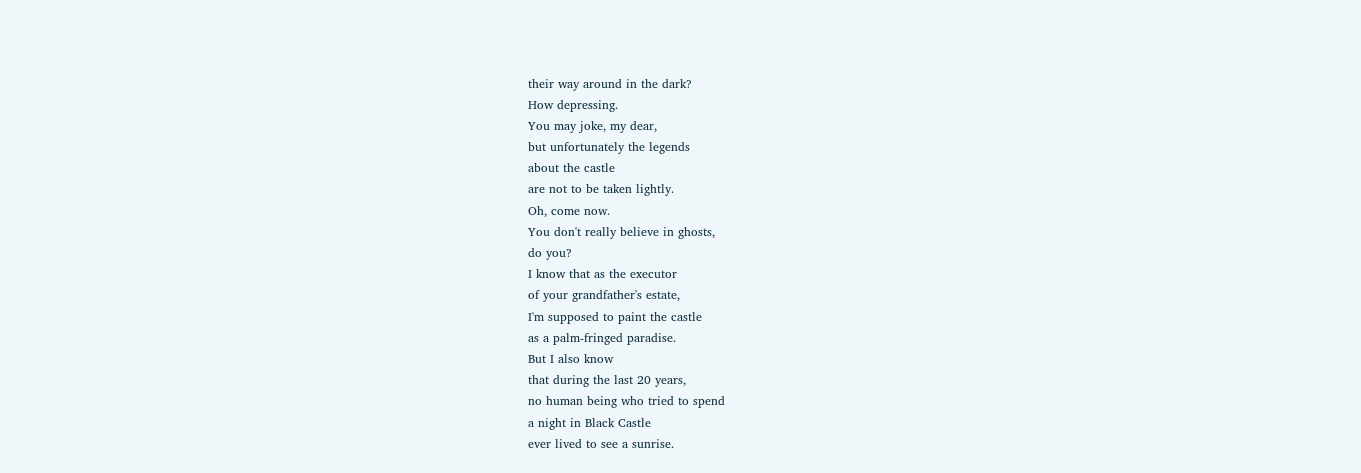their way around in the dark?
How depressing.
You may joke, my dear,
but unfortunately the legends
about the castle
are not to be taken lightly.
Oh, come now.
You don't really believe in ghosts,
do you?
I know that as the executor
of your grandfather's estate,
I'm supposed to paint the castle
as a palm-fringed paradise.
But I also know
that during the last 20 years,
no human being who tried to spend
a night in Black Castle
ever lived to see a sunrise.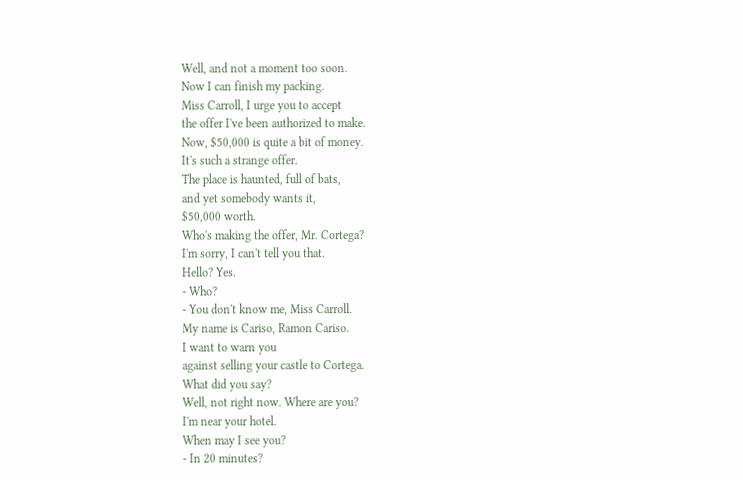Well, and not a moment too soon.
Now I can finish my packing.
Miss Carroll, I urge you to accept
the offer I've been authorized to make.
Now, $50,000 is quite a bit of money.
It's such a strange offer.
The place is haunted, full of bats,
and yet somebody wants it,
$50,000 worth.
Who's making the offer, Mr. Cortega?
I'm sorry, I can't tell you that.
Hello? Yes.
- Who?
- You don't know me, Miss Carroll.
My name is Cariso, Ramon Cariso.
I want to warn you
against selling your castle to Cortega.
What did you say?
Well, not right now. Where are you?
I'm near your hotel.
When may I see you?
- In 20 minutes?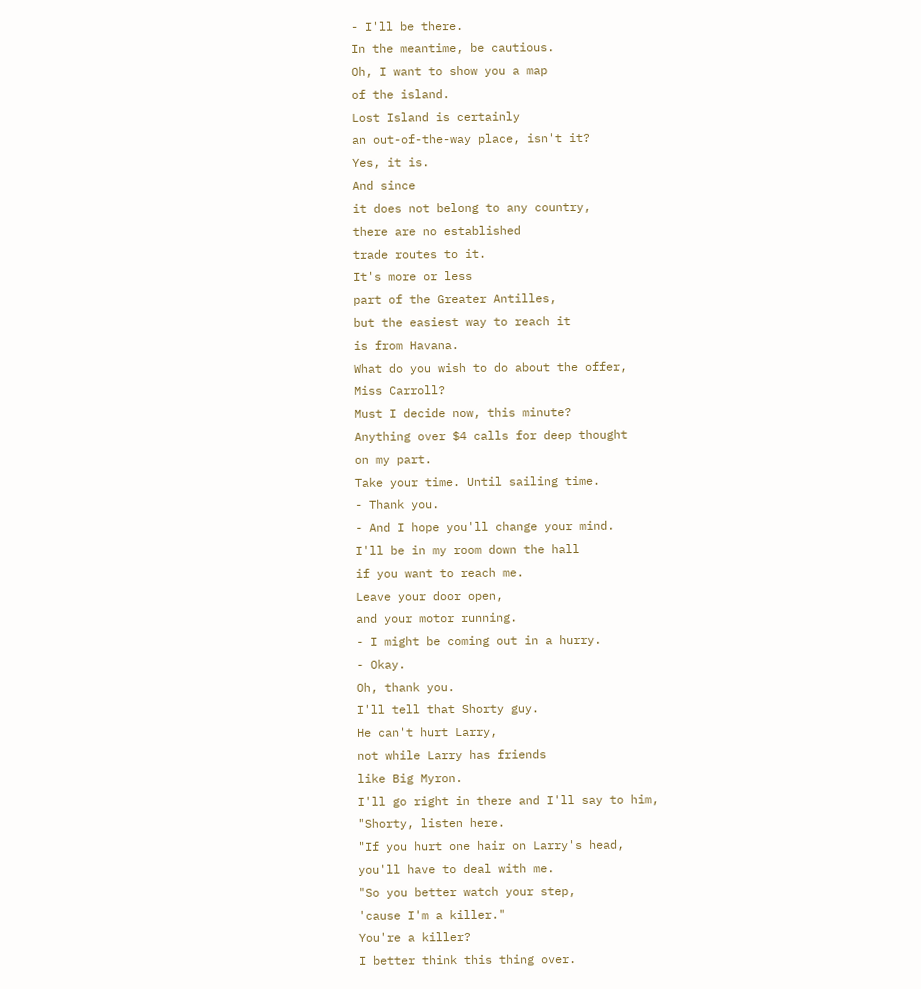- I'll be there.
In the meantime, be cautious.
Oh, I want to show you a map
of the island.
Lost Island is certainly
an out-of-the-way place, isn't it?
Yes, it is.
And since
it does not belong to any country,
there are no established
trade routes to it.
It's more or less
part of the Greater Antilles,
but the easiest way to reach it
is from Havana.
What do you wish to do about the offer,
Miss Carroll?
Must I decide now, this minute?
Anything over $4 calls for deep thought
on my part.
Take your time. Until sailing time.
- Thank you.
- And I hope you'll change your mind.
I'll be in my room down the hall
if you want to reach me.
Leave your door open,
and your motor running.
- I might be coming out in a hurry.
- Okay.
Oh, thank you.
I'll tell that Shorty guy.
He can't hurt Larry,
not while Larry has friends
like Big Myron.
I'll go right in there and I'll say to him,
"Shorty, listen here.
"If you hurt one hair on Larry's head,
you'll have to deal with me.
"So you better watch your step,
'cause I'm a killer."
You're a killer?
I better think this thing over.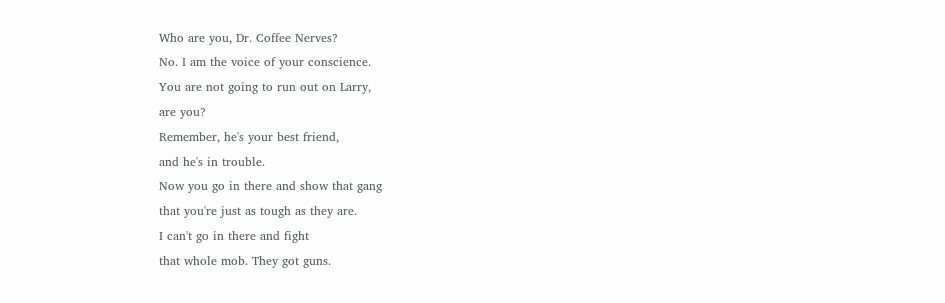Who are you, Dr. Coffee Nerves?
No. I am the voice of your conscience.
You are not going to run out on Larry,
are you?
Remember, he's your best friend,
and he's in trouble.
Now you go in there and show that gang
that you're just as tough as they are.
I can't go in there and fight
that whole mob. They got guns.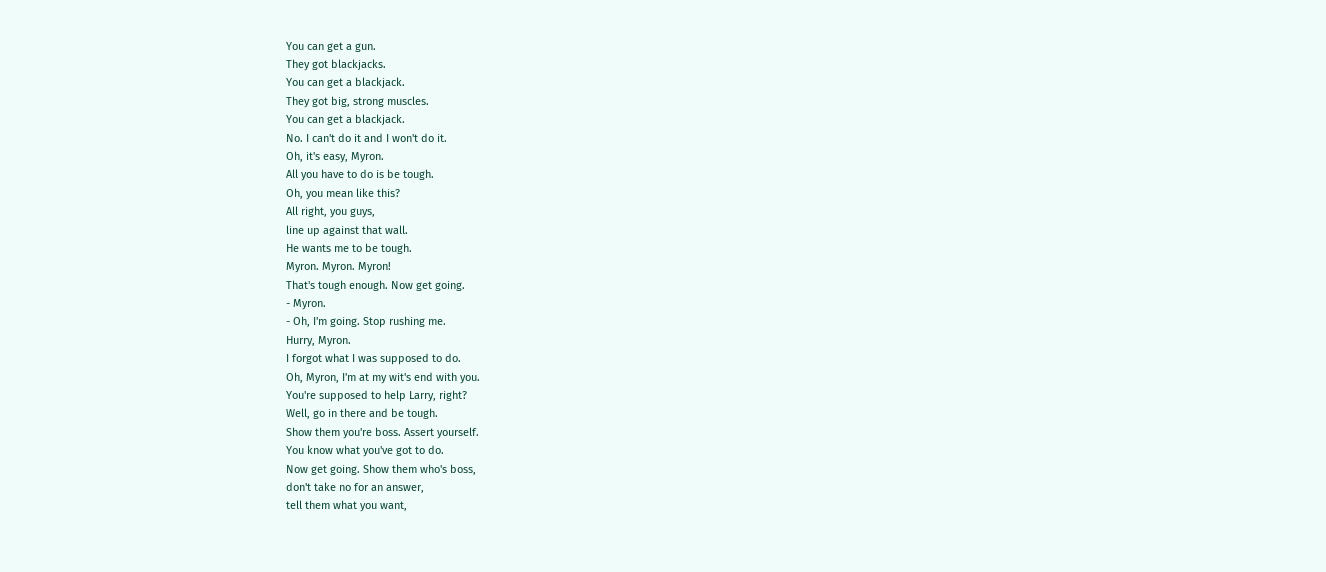You can get a gun.
They got blackjacks.
You can get a blackjack.
They got big, strong muscles.
You can get a blackjack.
No. I can't do it and I won't do it.
Oh, it's easy, Myron.
All you have to do is be tough.
Oh, you mean like this?
All right, you guys,
line up against that wall.
He wants me to be tough.
Myron. Myron. Myron!
That's tough enough. Now get going.
- Myron.
- Oh, I'm going. Stop rushing me.
Hurry, Myron.
I forgot what I was supposed to do.
Oh, Myron, I'm at my wit's end with you.
You're supposed to help Larry, right?
Well, go in there and be tough.
Show them you're boss. Assert yourself.
You know what you've got to do.
Now get going. Show them who's boss,
don't take no for an answer,
tell them what you want,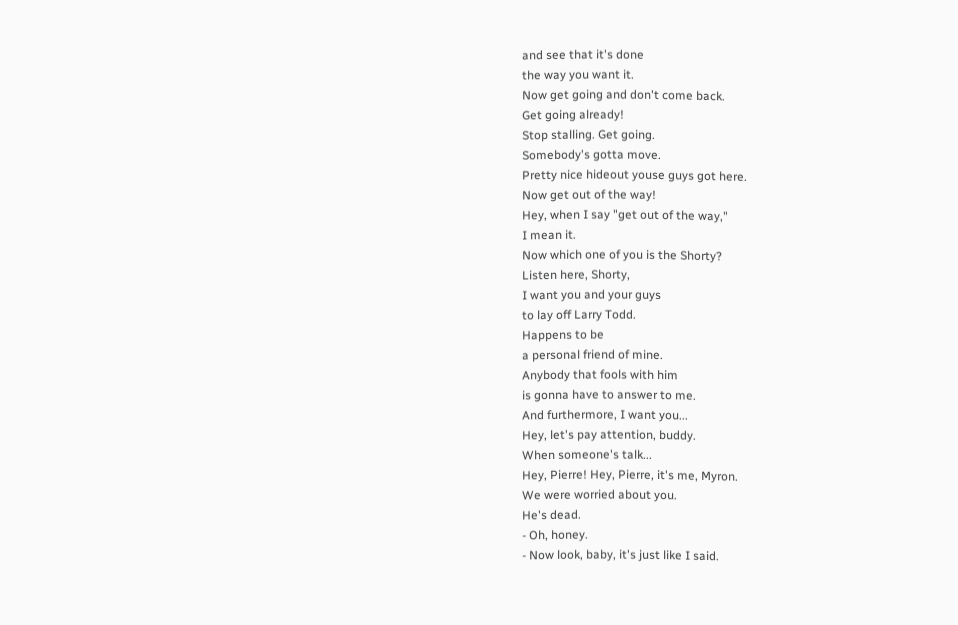and see that it's done
the way you want it.
Now get going and don't come back.
Get going already!
Stop stalling. Get going.
Somebody's gotta move.
Pretty nice hideout youse guys got here.
Now get out of the way!
Hey, when I say "get out of the way,"
I mean it.
Now which one of you is the Shorty?
Listen here, Shorty,
I want you and your guys
to lay off Larry Todd.
Happens to be
a personal friend of mine.
Anybody that fools with him
is gonna have to answer to me.
And furthermore, I want you...
Hey, let's pay attention, buddy.
When someone's talk...
Hey, Pierre! Hey, Pierre, it's me, Myron.
We were worried about you.
He's dead.
- Oh, honey.
- Now look, baby, it's just like I said.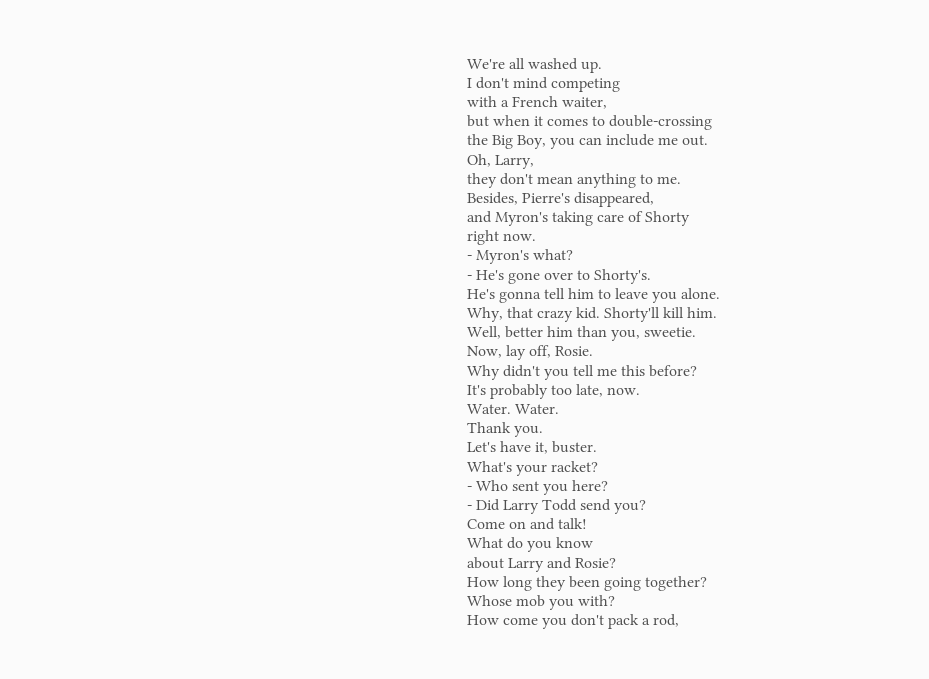We're all washed up.
I don't mind competing
with a French waiter,
but when it comes to double-crossing
the Big Boy, you can include me out.
Oh, Larry,
they don't mean anything to me.
Besides, Pierre's disappeared,
and Myron's taking care of Shorty
right now.
- Myron's what?
- He's gone over to Shorty's.
He's gonna tell him to leave you alone.
Why, that crazy kid. Shorty'll kill him.
Well, better him than you, sweetie.
Now, lay off, Rosie.
Why didn't you tell me this before?
It's probably too late, now.
Water. Water.
Thank you.
Let's have it, buster.
What's your racket?
- Who sent you here?
- Did Larry Todd send you?
Come on and talk!
What do you know
about Larry and Rosie?
How long they been going together?
Whose mob you with?
How come you don't pack a rod,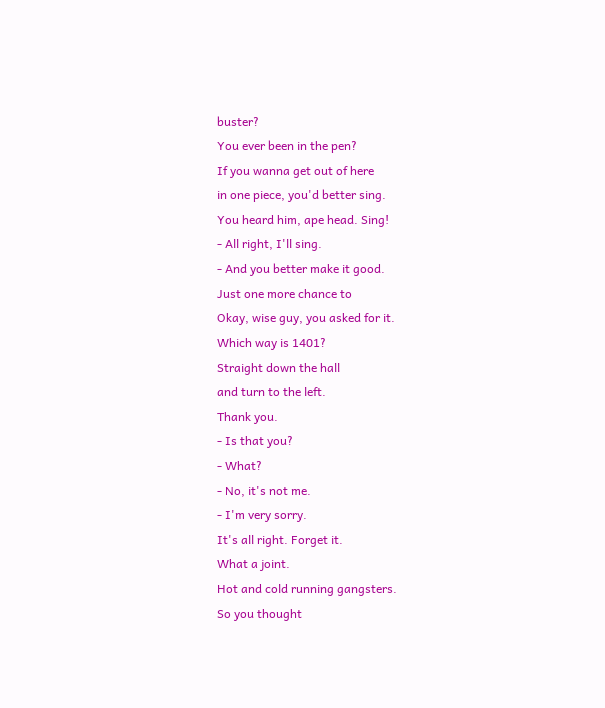buster?
You ever been in the pen?
If you wanna get out of here
in one piece, you'd better sing.
You heard him, ape head. Sing!
- All right, I'll sing.
- And you better make it good.
Just one more chance to
Okay, wise guy, you asked for it.
Which way is 1401?
Straight down the hall
and turn to the left.
Thank you.
- Is that you?
- What?
- No, it's not me.
- I'm very sorry.
It's all right. Forget it.
What a joint.
Hot and cold running gangsters.
So you thought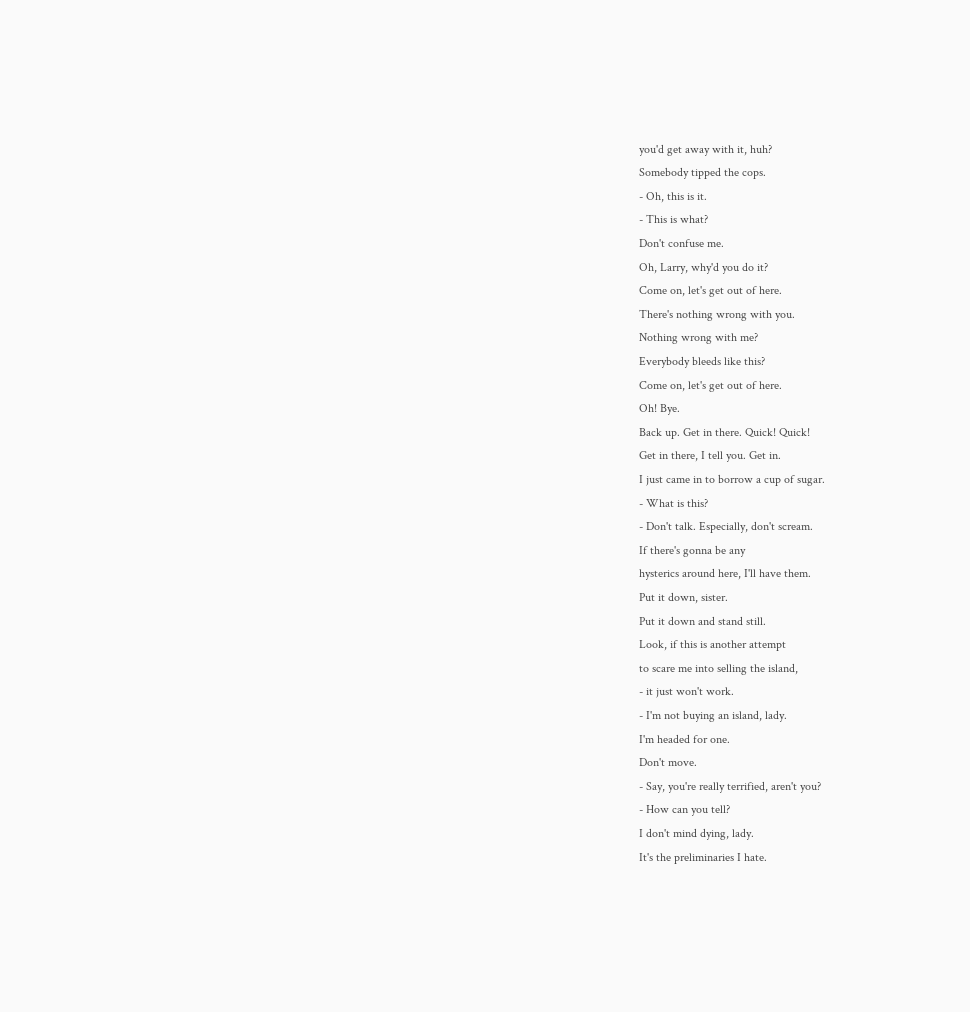you'd get away with it, huh?
Somebody tipped the cops.
- Oh, this is it.
- This is what?
Don't confuse me.
Oh, Larry, why'd you do it?
Come on, let's get out of here.
There's nothing wrong with you.
Nothing wrong with me?
Everybody bleeds like this?
Come on, let's get out of here.
Oh! Bye.
Back up. Get in there. Quick! Quick!
Get in there, I tell you. Get in.
I just came in to borrow a cup of sugar.
- What is this?
- Don't talk. Especially, don't scream.
If there's gonna be any
hysterics around here, I'll have them.
Put it down, sister.
Put it down and stand still.
Look, if this is another attempt
to scare me into selling the island,
- it just won't work.
- I'm not buying an island, lady.
I'm headed for one.
Don't move.
- Say, you're really terrified, aren't you?
- How can you tell?
I don't mind dying, lady.
It's the preliminaries I hate.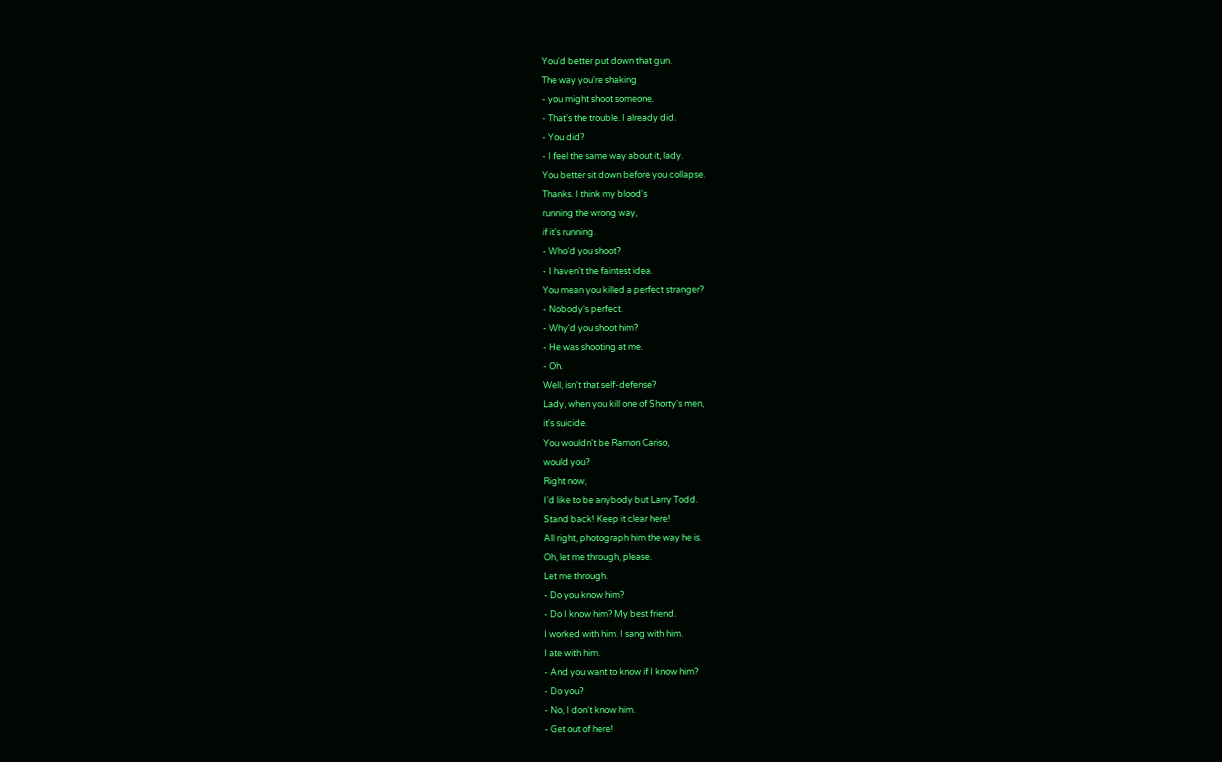You'd better put down that gun.
The way you're shaking
- you might shoot someone.
- That's the trouble. I already did.
- You did?
- I feel the same way about it, lady.
You better sit down before you collapse.
Thanks. I think my blood's
running the wrong way,
if it's running.
- Who'd you shoot?
- I haven't the faintest idea.
You mean you killed a perfect stranger?
- Nobody's perfect.
- Why'd you shoot him?
- He was shooting at me.
- Oh.
Well, isn't that self-defense?
Lady, when you kill one of Shorty's men,
it's suicide.
You wouldn't be Ramon Cariso,
would you?
Right now,
I'd like to be anybody but Larry Todd.
Stand back! Keep it clear here!
All right, photograph him the way he is.
Oh, let me through, please.
Let me through.
- Do you know him?
- Do I know him? My best friend.
I worked with him. I sang with him.
I ate with him.
- And you want to know if I know him?
- Do you?
- No, I don't know him.
- Get out of here!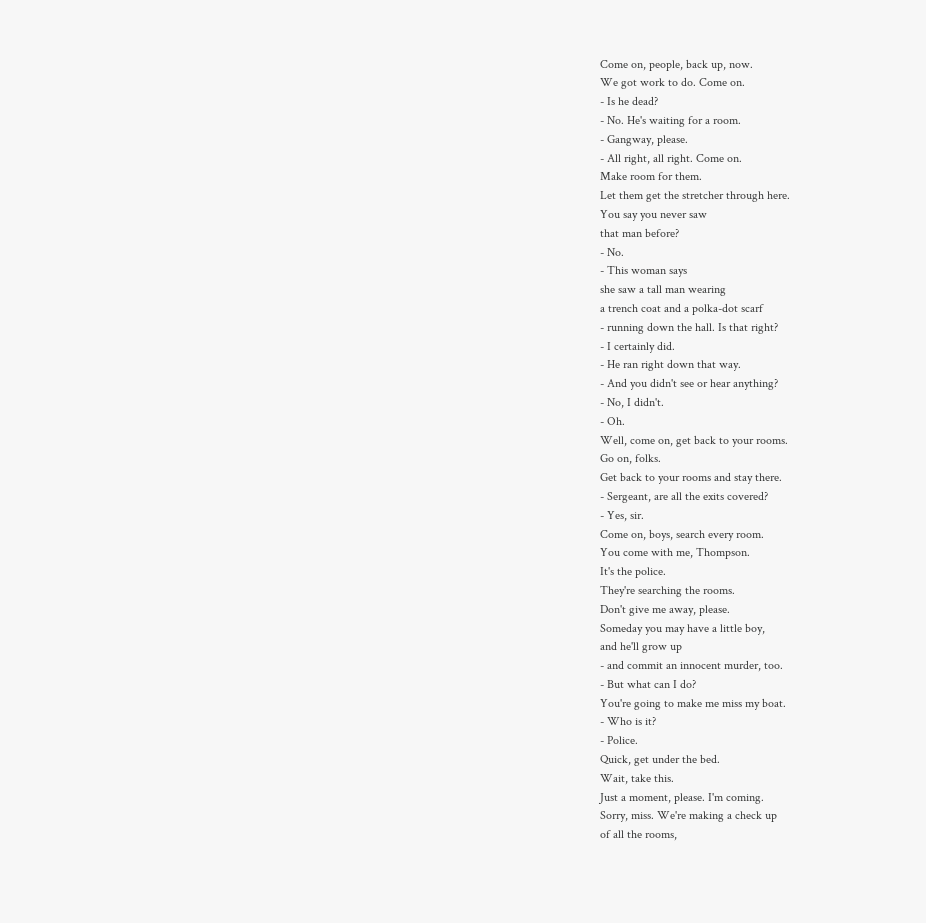Come on, people, back up, now.
We got work to do. Come on.
- Is he dead?
- No. He's waiting for a room.
- Gangway, please.
- All right, all right. Come on.
Make room for them.
Let them get the stretcher through here.
You say you never saw
that man before?
- No.
- This woman says
she saw a tall man wearing
a trench coat and a polka-dot scarf
- running down the hall. Is that right?
- I certainly did.
- He ran right down that way.
- And you didn't see or hear anything?
- No, I didn't.
- Oh.
Well, come on, get back to your rooms.
Go on, folks.
Get back to your rooms and stay there.
- Sergeant, are all the exits covered?
- Yes, sir.
Come on, boys, search every room.
You come with me, Thompson.
It's the police.
They're searching the rooms.
Don't give me away, please.
Someday you may have a little boy,
and he'll grow up
- and commit an innocent murder, too.
- But what can I do?
You're going to make me miss my boat.
- Who is it?
- Police.
Quick, get under the bed.
Wait, take this.
Just a moment, please. I'm coming.
Sorry, miss. We're making a check up
of all the rooms,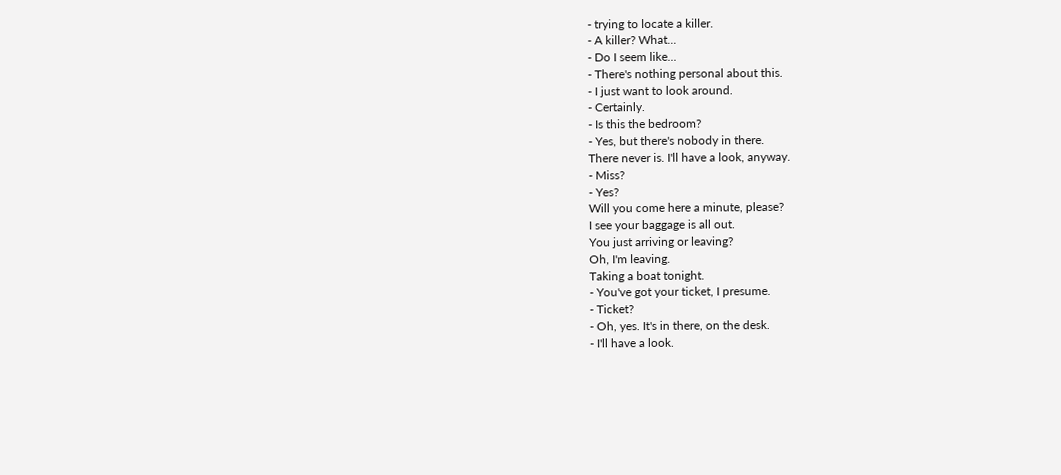- trying to locate a killer.
- A killer? What...
- Do I seem like...
- There's nothing personal about this.
- I just want to look around.
- Certainly.
- Is this the bedroom?
- Yes, but there's nobody in there.
There never is. I'll have a look, anyway.
- Miss?
- Yes?
Will you come here a minute, please?
I see your baggage is all out.
You just arriving or leaving?
Oh, I'm leaving.
Taking a boat tonight.
- You've got your ticket, I presume.
- Ticket?
- Oh, yes. It's in there, on the desk.
- I'll have a look.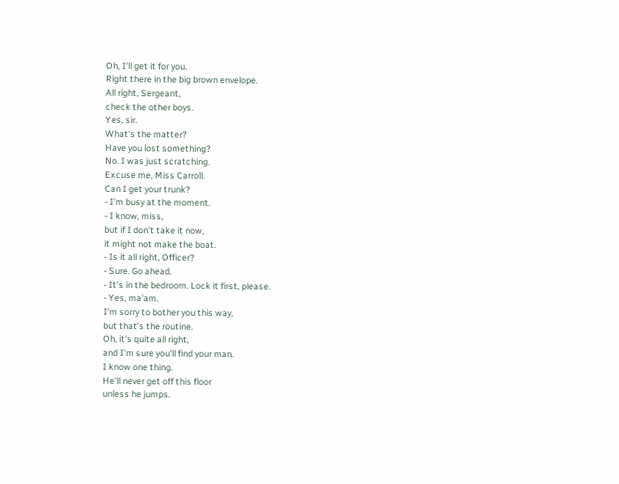Oh, I'll get it for you.
Right there in the big brown envelope.
All right, Sergeant,
check the other boys.
Yes, sir.
What's the matter?
Have you lost something?
No. I was just scratching.
Excuse me, Miss Carroll.
Can I get your trunk?
- I'm busy at the moment.
- I know, miss,
but if I don't take it now,
it might not make the boat.
- Is it all right, Officer?
- Sure. Go ahead.
- It's in the bedroom. Lock it first, please.
- Yes, ma'am.
I'm sorry to bother you this way,
but that's the routine.
Oh, it's quite all right,
and I'm sure you'll find your man.
I know one thing.
He'll never get off this floor
unless he jumps.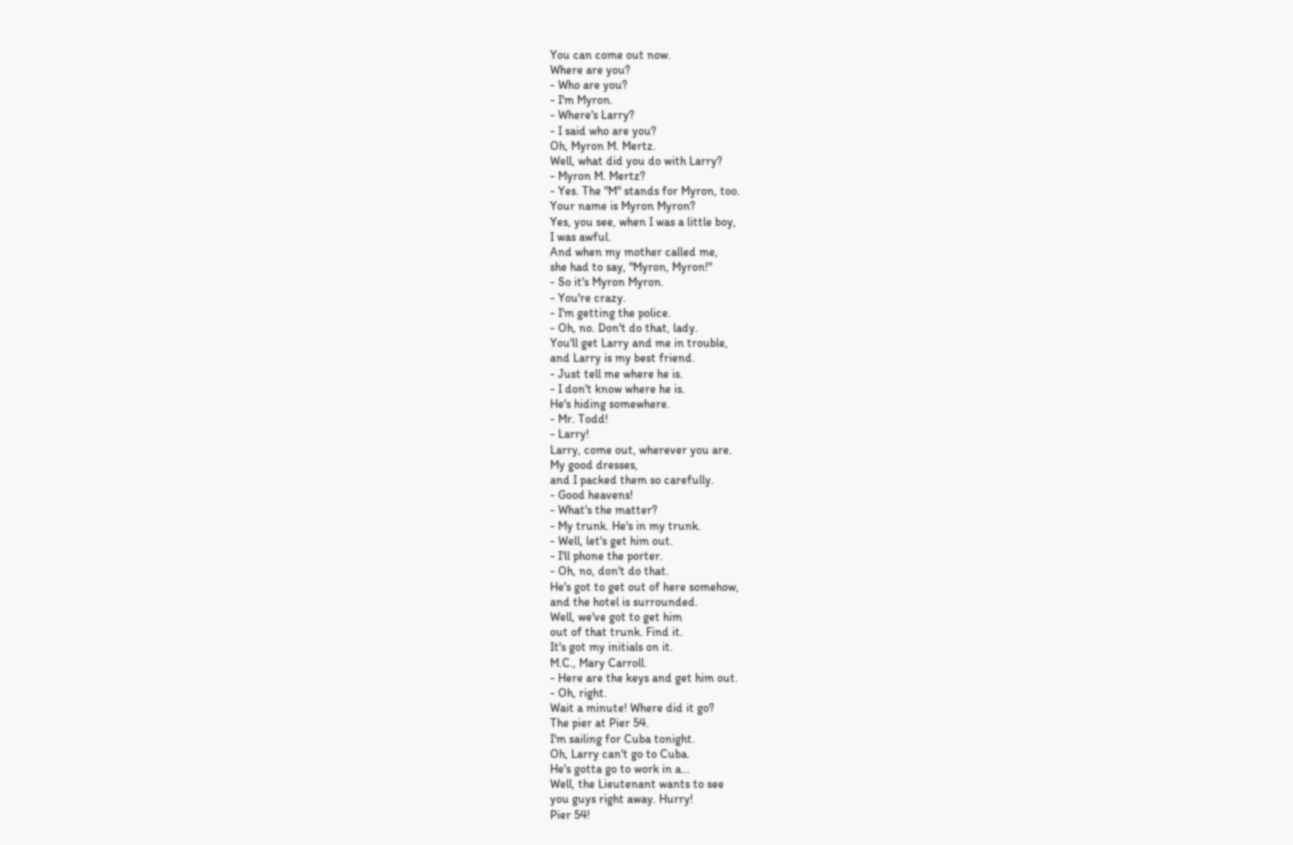You can come out now.
Where are you?
- Who are you?
- I'm Myron.
- Where's Larry?
- I said who are you?
Oh, Myron M. Mertz.
Well, what did you do with Larry?
- Myron M. Mertz?
- Yes. The "M" stands for Myron, too.
Your name is Myron Myron?
Yes, you see, when I was a little boy,
I was awful.
And when my mother called me,
she had to say, "Myron, Myron!"
- So it's Myron Myron.
- You're crazy.
- I'm getting the police.
- Oh, no. Don't do that, lady.
You'll get Larry and me in trouble,
and Larry is my best friend.
- Just tell me where he is.
- I don't know where he is.
He's hiding somewhere.
- Mr. Todd!
- Larry!
Larry, come out, wherever you are.
My good dresses,
and I packed them so carefully.
- Good heavens!
- What's the matter?
- My trunk. He's in my trunk.
- Well, let's get him out.
- I'll phone the porter.
- Oh, no, don't do that.
He's got to get out of here somehow,
and the hotel is surrounded.
Well, we've got to get him
out of that trunk. Find it.
It's got my initials on it.
M.C., Mary Carroll.
- Here are the keys and get him out.
- Oh, right.
Wait a minute! Where did it go?
The pier at Pier 54.
I'm sailing for Cuba tonight.
Oh, Larry can't go to Cuba.
He's gotta go to work in a...
Well, the Lieutenant wants to see
you guys right away. Hurry!
Pier 54!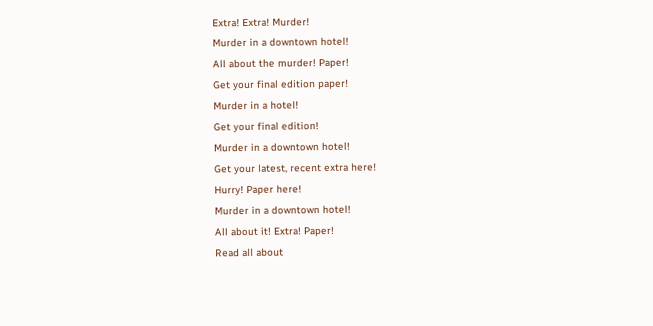Extra! Extra! Murder!
Murder in a downtown hotel!
All about the murder! Paper!
Get your final edition paper!
Murder in a hotel!
Get your final edition!
Murder in a downtown hotel!
Get your latest, recent extra here!
Hurry! Paper here!
Murder in a downtown hotel!
All about it! Extra! Paper!
Read all about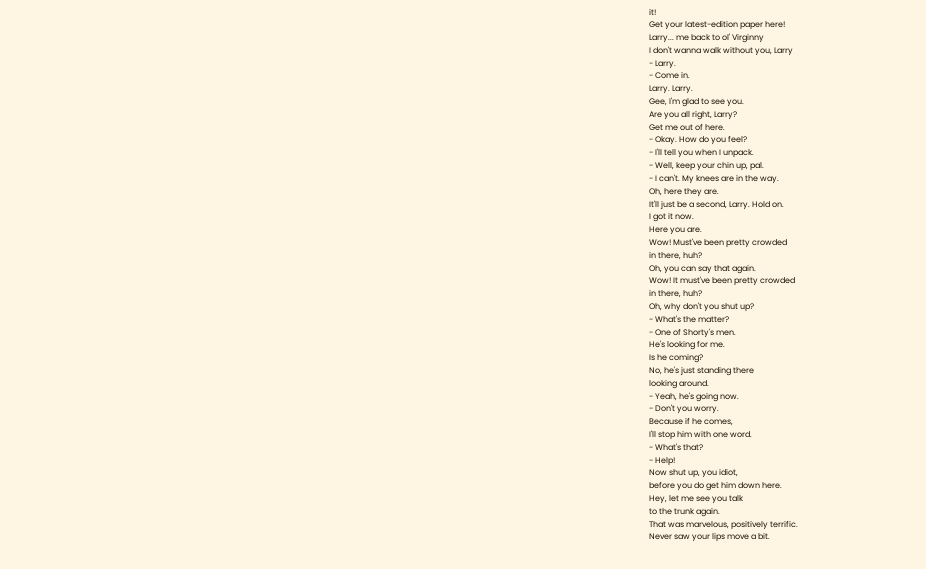it!
Get your latest-edition paper here!
Larry... me back to ol' Virginny
I don't wanna walk without you, Larry
- Larry.
- Come in.
Larry. Larry.
Gee, I'm glad to see you.
Are you all right, Larry?
Get me out of here.
- Okay. How do you feel?
- I'll tell you when I unpack.
- Well, keep your chin up, pal.
- I can't. My knees are in the way.
Oh, here they are.
It'll just be a second, Larry. Hold on.
I got it now.
Here you are.
Wow! Must've been pretty crowded
in there, huh?
Oh, you can say that again.
Wow! It must've been pretty crowded
in there, huh?
Oh, why don't you shut up?
- What's the matter?
- One of Shorty's men.
He's looking for me.
Is he coming?
No, he's just standing there
looking around.
- Yeah, he's going now.
- Don't you worry.
Because if he comes,
I'll stop him with one word.
- What's that?
- Help!
Now shut up, you idiot,
before you do get him down here.
Hey, let me see you talk
to the trunk again.
That was marvelous, positively terrific.
Never saw your lips move a bit.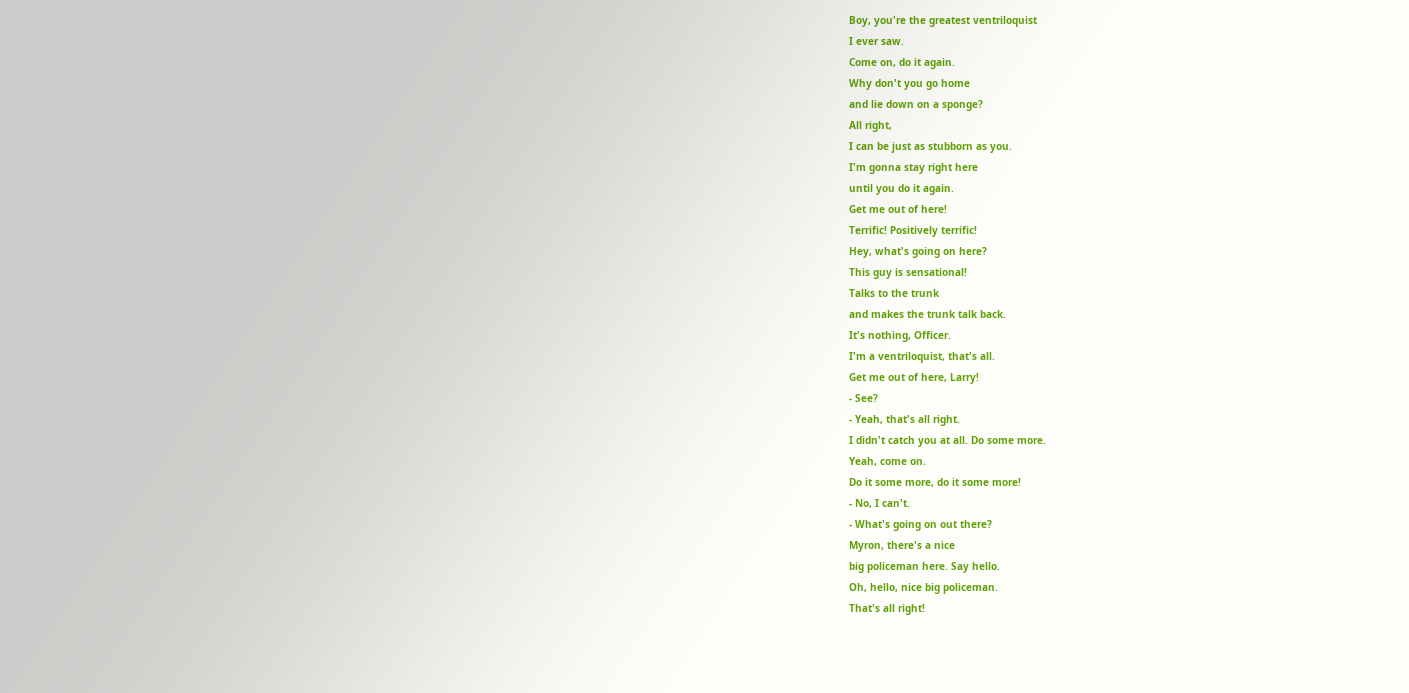Boy, you're the greatest ventriloquist
I ever saw.
Come on, do it again.
Why don't you go home
and lie down on a sponge?
All right,
I can be just as stubborn as you.
I'm gonna stay right here
until you do it again.
Get me out of here!
Terrific! Positively terrific!
Hey, what's going on here?
This guy is sensational!
Talks to the trunk
and makes the trunk talk back.
It's nothing, Officer.
I'm a ventriloquist, that's all.
Get me out of here, Larry!
- See?
- Yeah, that's all right.
I didn't catch you at all. Do some more.
Yeah, come on.
Do it some more, do it some more!
- No, I can't.
- What's going on out there?
Myron, there's a nice
big policeman here. Say hello.
Oh, hello, nice big policeman.
That's all right!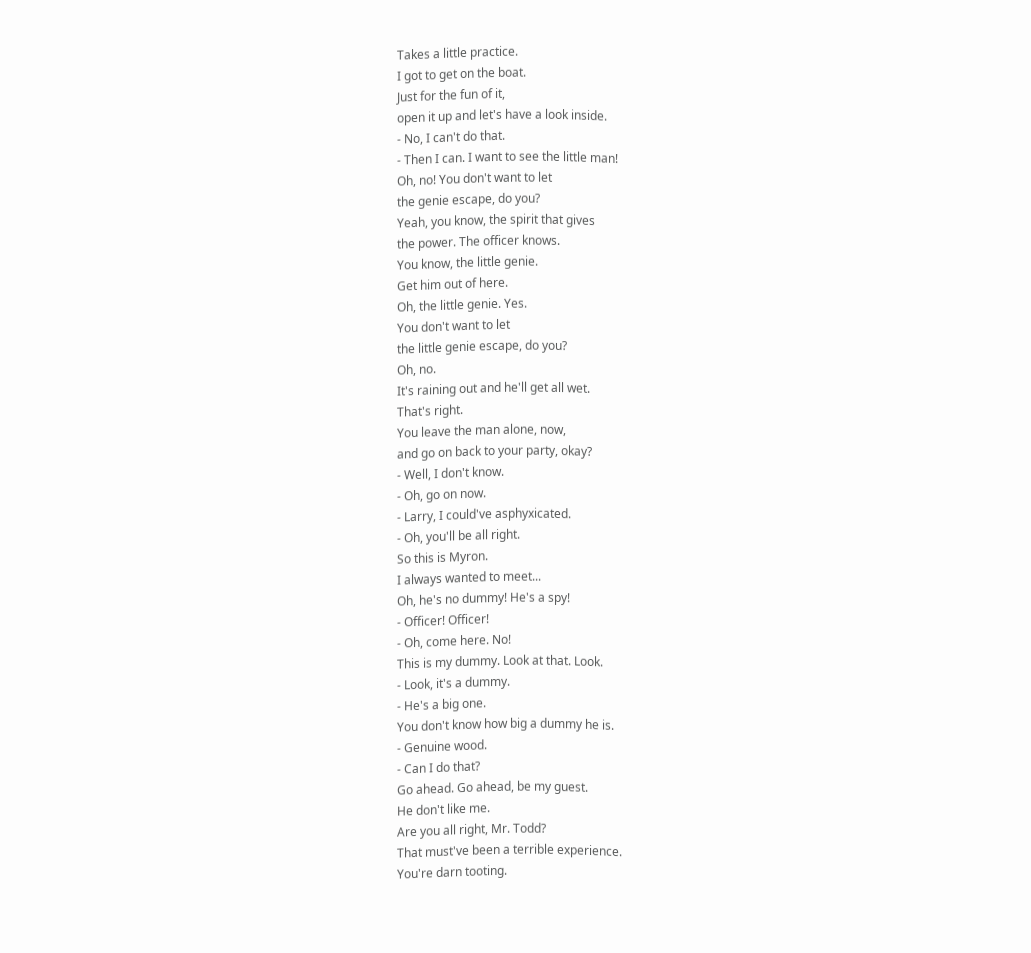Takes a little practice.
I got to get on the boat.
Just for the fun of it,
open it up and let's have a look inside.
- No, I can't do that.
- Then I can. I want to see the little man!
Oh, no! You don't want to let
the genie escape, do you?
Yeah, you know, the spirit that gives
the power. The officer knows.
You know, the little genie.
Get him out of here.
Oh, the little genie. Yes.
You don't want to let
the little genie escape, do you?
Oh, no.
It's raining out and he'll get all wet.
That's right.
You leave the man alone, now,
and go on back to your party, okay?
- Well, I don't know.
- Oh, go on now.
- Larry, I could've asphyxicated.
- Oh, you'll be all right.
So this is Myron.
I always wanted to meet...
Oh, he's no dummy! He's a spy!
- Officer! Officer!
- Oh, come here. No!
This is my dummy. Look at that. Look.
- Look, it's a dummy.
- He's a big one.
You don't know how big a dummy he is.
- Genuine wood.
- Can I do that?
Go ahead. Go ahead, be my guest.
He don't like me.
Are you all right, Mr. Todd?
That must've been a terrible experience.
You're darn tooting.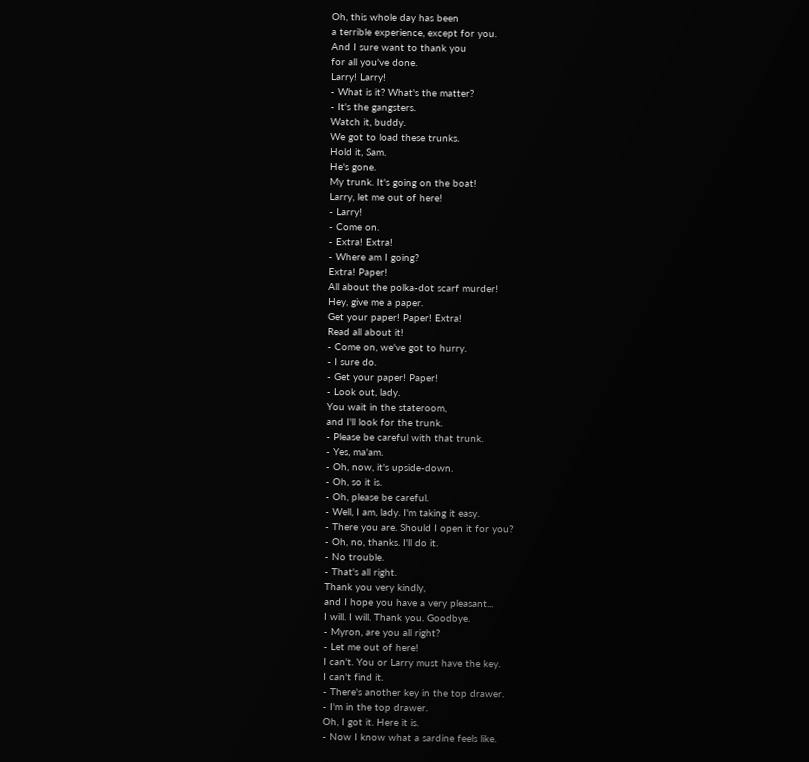Oh, this whole day has been
a terrible experience, except for you.
And I sure want to thank you
for all you've done.
Larry! Larry!
- What is it? What's the matter?
- It's the gangsters.
Watch it, buddy.
We got to load these trunks.
Hold it, Sam.
He's gone.
My trunk. It's going on the boat!
Larry, let me out of here!
- Larry!
- Come on.
- Extra! Extra!
- Where am I going?
Extra! Paper!
All about the polka-dot scarf murder!
Hey, give me a paper.
Get your paper! Paper! Extra!
Read all about it!
- Come on, we've got to hurry.
- I sure do.
- Get your paper! Paper!
- Look out, lady.
You wait in the stateroom,
and I'll look for the trunk.
- Please be careful with that trunk.
- Yes, ma'am.
- Oh, now, it's upside-down.
- Oh, so it is.
- Oh, please be careful.
- Well, I am, lady. I'm taking it easy.
- There you are. Should I open it for you?
- Oh, no, thanks. I'll do it.
- No trouble.
- That's all right.
Thank you very kindly,
and I hope you have a very pleasant...
I will. I will. Thank you. Goodbye.
- Myron, are you all right?
- Let me out of here!
I can't. You or Larry must have the key.
I can't find it.
- There's another key in the top drawer.
- I'm in the top drawer.
Oh, I got it. Here it is.
- Now I know what a sardine feels like.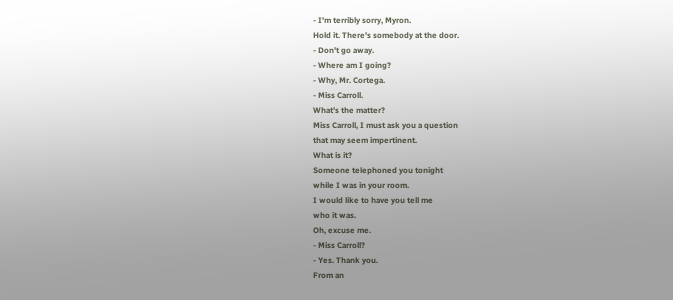- I'm terribly sorry, Myron.
Hold it. There's somebody at the door.
- Don't go away.
- Where am I going?
- Why, Mr. Cortega.
- Miss Carroll.
What's the matter?
Miss Carroll, I must ask you a question
that may seem impertinent.
What is it?
Someone telephoned you tonight
while I was in your room.
I would like to have you tell me
who it was.
Oh, excuse me.
- Miss Carroll?
- Yes. Thank you.
From an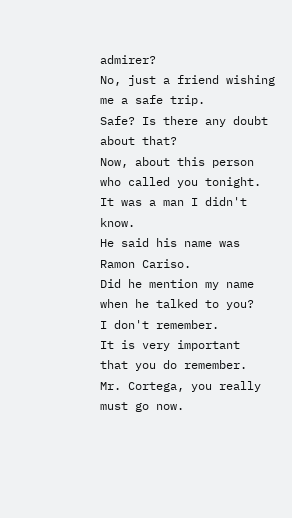admirer?
No, just a friend wishing me a safe trip.
Safe? Is there any doubt about that?
Now, about this person
who called you tonight.
It was a man I didn't know.
He said his name was Ramon Cariso.
Did he mention my name
when he talked to you?
I don't remember.
It is very important
that you do remember.
Mr. Cortega, you really must go now.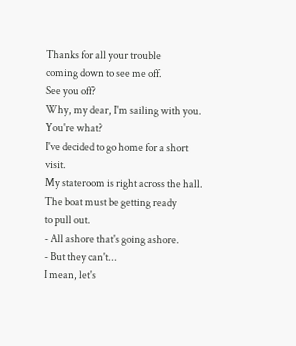Thanks for all your trouble
coming down to see me off.
See you off?
Why, my dear, I'm sailing with you.
You're what?
I've decided to go home for a short visit.
My stateroom is right across the hall.
The boat must be getting ready
to pull out.
- All ashore that's going ashore.
- But they can't...
I mean, let's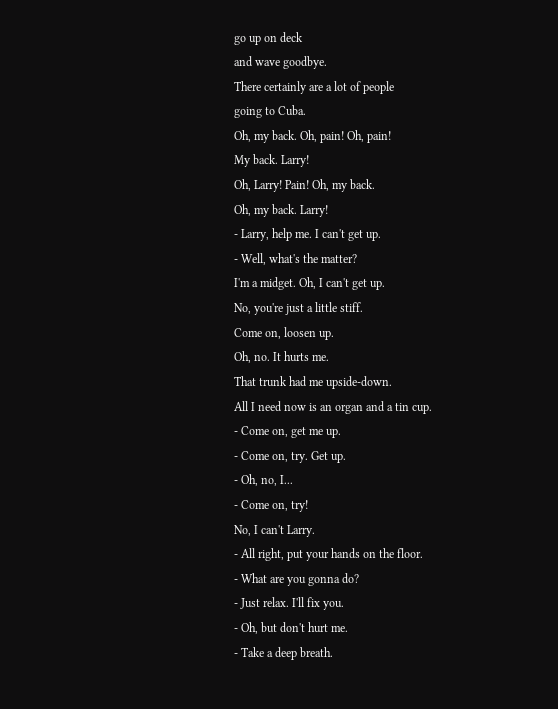go up on deck
and wave goodbye.
There certainly are a lot of people
going to Cuba.
Oh, my back. Oh, pain! Oh, pain!
My back. Larry!
Oh, Larry! Pain! Oh, my back.
Oh, my back. Larry!
- Larry, help me. I can't get up.
- Well, what's the matter?
I'm a midget. Oh, I can't get up.
No, you're just a little stiff.
Come on, loosen up.
Oh, no. It hurts me.
That trunk had me upside-down.
All I need now is an organ and a tin cup.
- Come on, get me up.
- Come on, try. Get up.
- Oh, no, I...
- Come on, try!
No, I can't Larry.
- All right, put your hands on the floor.
- What are you gonna do?
- Just relax. I'll fix you.
- Oh, but don't hurt me.
- Take a deep breath.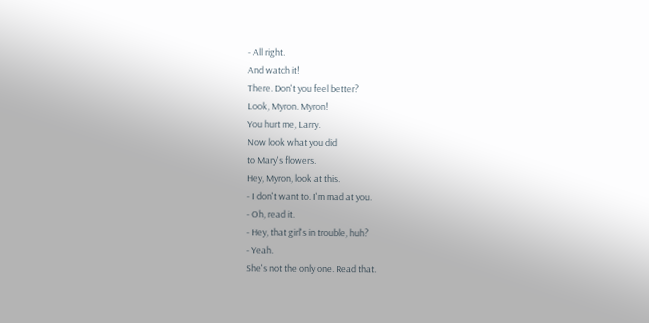- All right.
And watch it!
There. Don't you feel better?
Look, Myron. Myron!
You hurt me, Larry.
Now look what you did
to Mary's flowers.
Hey, Myron, look at this.
- I don't want to. I'm mad at you.
- Oh, read it.
- Hey, that girl's in trouble, huh?
- Yeah.
She's not the only one. Read that.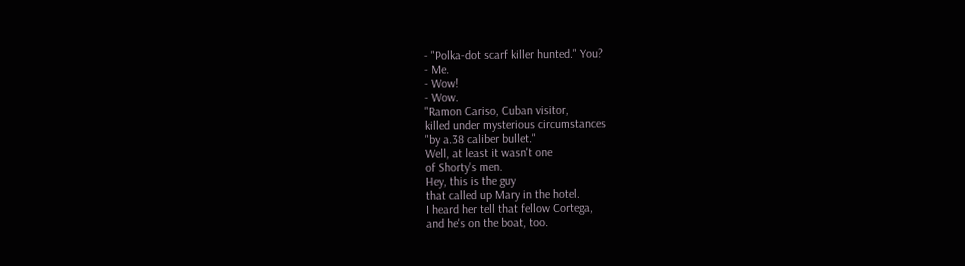- "Polka-dot scarf killer hunted." You?
- Me.
- Wow!
- Wow.
"Ramon Cariso, Cuban visitor,
killed under mysterious circumstances
"by a.38 caliber bullet."
Well, at least it wasn't one
of Shorty's men.
Hey, this is the guy
that called up Mary in the hotel.
I heard her tell that fellow Cortega,
and he's on the boat, too.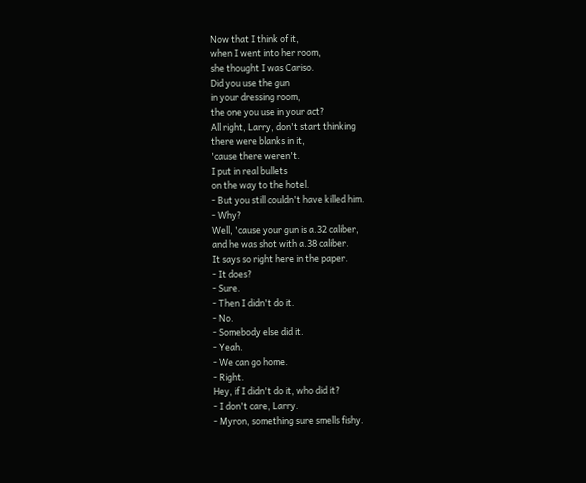Now that I think of it,
when I went into her room,
she thought I was Cariso.
Did you use the gun
in your dressing room,
the one you use in your act?
All right, Larry, don't start thinking
there were blanks in it,
'cause there weren't.
I put in real bullets
on the way to the hotel.
- But you still couldn't have killed him.
- Why?
Well, 'cause your gun is a.32 caliber,
and he was shot with a.38 caliber.
It says so right here in the paper.
- It does?
- Sure.
- Then I didn't do it.
- No.
- Somebody else did it.
- Yeah.
- We can go home.
- Right.
Hey, if I didn't do it, who did it?
- I don't care, Larry.
- Myron, something sure smells fishy.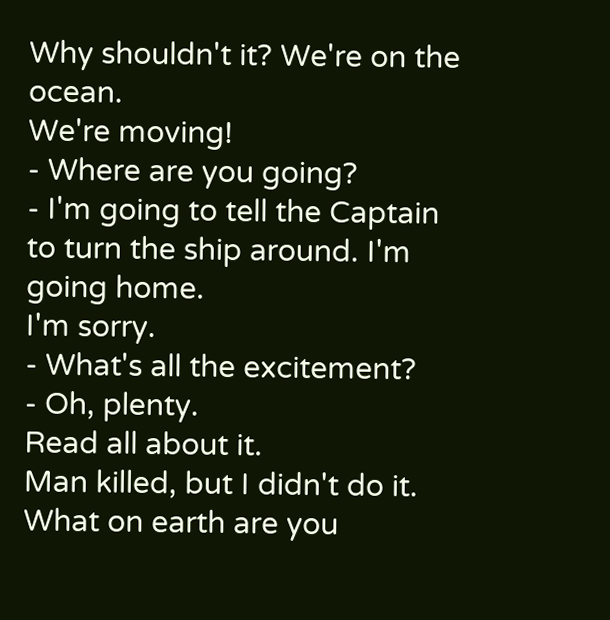Why shouldn't it? We're on the ocean.
We're moving!
- Where are you going?
- I'm going to tell the Captain
to turn the ship around. I'm going home.
I'm sorry.
- What's all the excitement?
- Oh, plenty.
Read all about it.
Man killed, but I didn't do it.
What on earth are you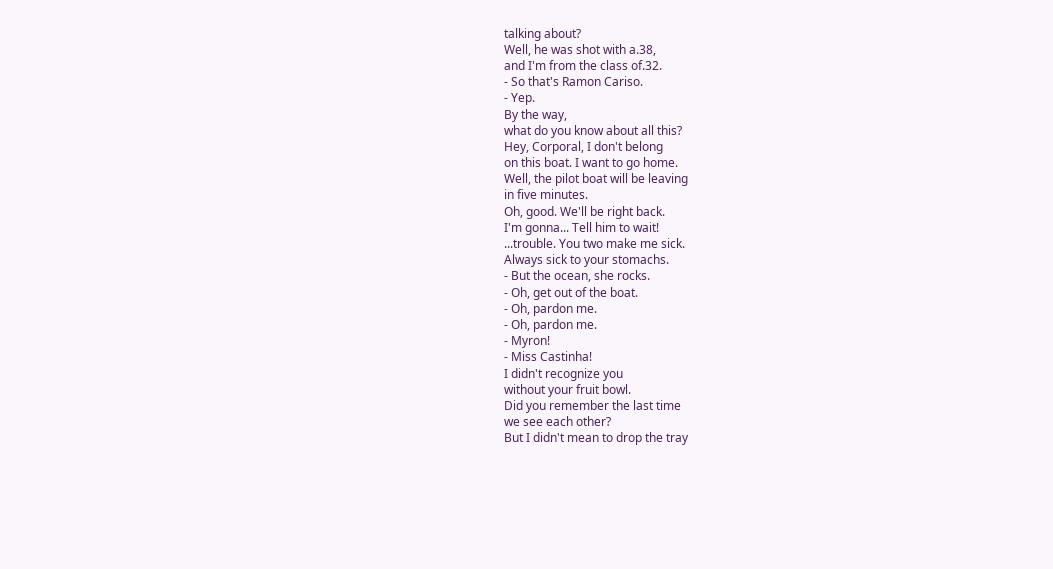talking about?
Well, he was shot with a.38,
and I'm from the class of.32.
- So that's Ramon Cariso.
- Yep.
By the way,
what do you know about all this?
Hey, Corporal, I don't belong
on this boat. I want to go home.
Well, the pilot boat will be leaving
in five minutes.
Oh, good. We'll be right back.
I'm gonna... Tell him to wait!
...trouble. You two make me sick.
Always sick to your stomachs.
- But the ocean, she rocks.
- Oh, get out of the boat.
- Oh, pardon me.
- Oh, pardon me.
- Myron!
- Miss Castinha!
I didn't recognize you
without your fruit bowl.
Did you remember the last time
we see each other?
But I didn't mean to drop the tray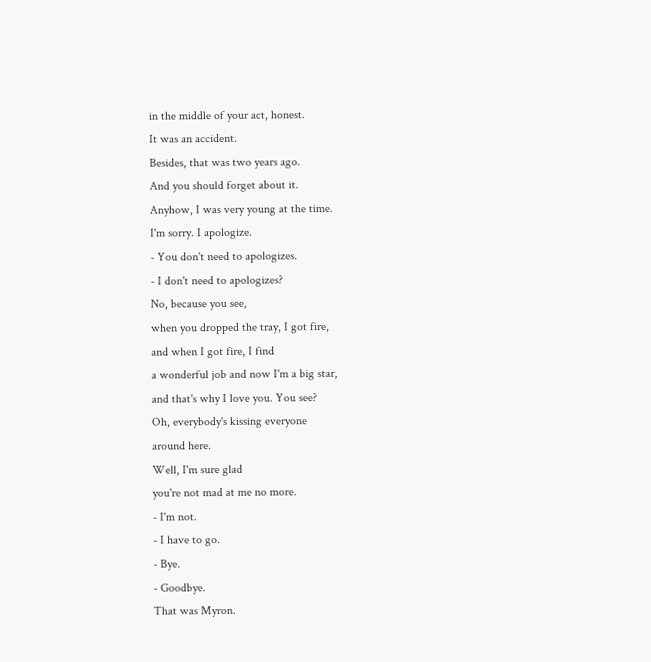in the middle of your act, honest.
It was an accident.
Besides, that was two years ago.
And you should forget about it.
Anyhow, I was very young at the time.
I'm sorry. I apologize.
- You don't need to apologizes.
- I don't need to apologizes?
No, because you see,
when you dropped the tray, I got fire,
and when I got fire, I find
a wonderful job and now I'm a big star,
and that's why I love you. You see?
Oh, everybody's kissing everyone
around here.
Well, I'm sure glad
you're not mad at me no more.
- I'm not.
- I have to go.
- Bye.
- Goodbye.
That was Myron.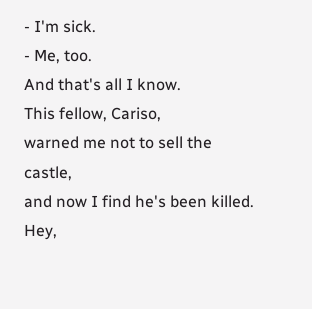- I'm sick.
- Me, too.
And that's all I know.
This fellow, Cariso,
warned me not to sell the castle,
and now I find he's been killed.
Hey,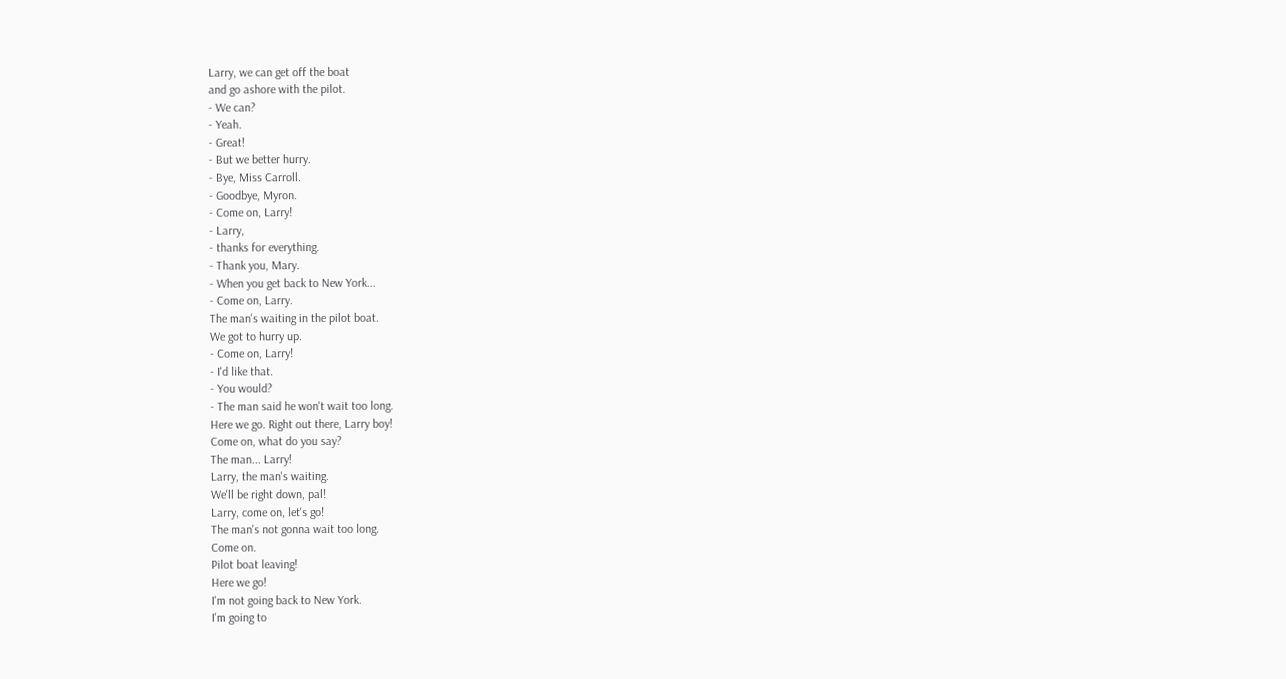Larry, we can get off the boat
and go ashore with the pilot.
- We can?
- Yeah.
- Great!
- But we better hurry.
- Bye, Miss Carroll.
- Goodbye, Myron.
- Come on, Larry!
- Larry,
- thanks for everything.
- Thank you, Mary.
- When you get back to New York...
- Come on, Larry.
The man's waiting in the pilot boat.
We got to hurry up.
- Come on, Larry!
- I'd like that.
- You would?
- The man said he won't wait too long.
Here we go. Right out there, Larry boy!
Come on, what do you say?
The man... Larry!
Larry, the man's waiting.
We'll be right down, pal!
Larry, come on, let's go!
The man's not gonna wait too long.
Come on.
Pilot boat leaving!
Here we go!
I'm not going back to New York.
I'm going to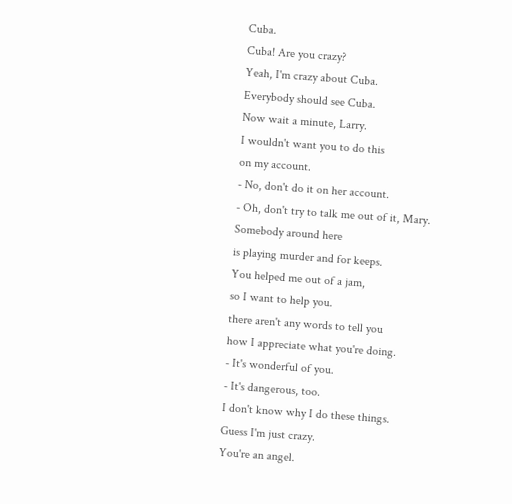Cuba.
Cuba! Are you crazy?
Yeah, I'm crazy about Cuba.
Everybody should see Cuba.
Now wait a minute, Larry.
I wouldn't want you to do this
on my account.
- No, don't do it on her account.
- Oh, don't try to talk me out of it, Mary.
Somebody around here
is playing murder and for keeps.
You helped me out of a jam,
so I want to help you.
there aren't any words to tell you
how I appreciate what you're doing.
- It's wonderful of you.
- It's dangerous, too.
I don't know why I do these things.
Guess I'm just crazy.
You're an angel.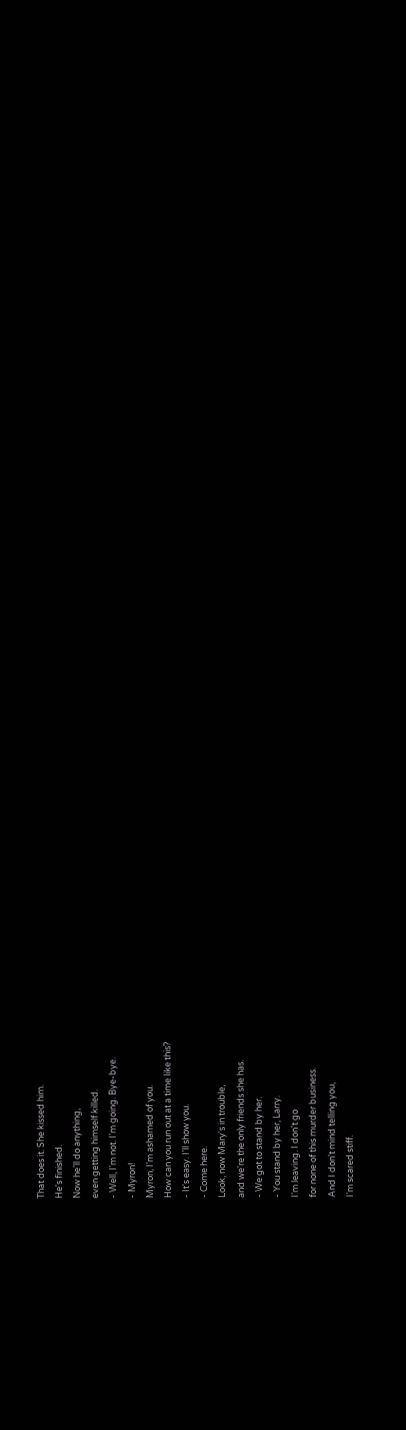That does it. She kissed him.
He's finished.
Now he'll do anything,
even getting himself killed.
- Well, I'm not. I'm going. Bye-bye.
- Myron!
Myron, I'm ashamed of you.
How can you run out at a time like this?
- It's easy. I'll show you.
- Come here.
Look, now Mary's in trouble,
and we're the only friends she has.
- We got to stand by her.
- You stand by her, Larry.
I'm leaving. I don't go
for none of this murder business.
And I don't mind telling you,
I'm scared stiff.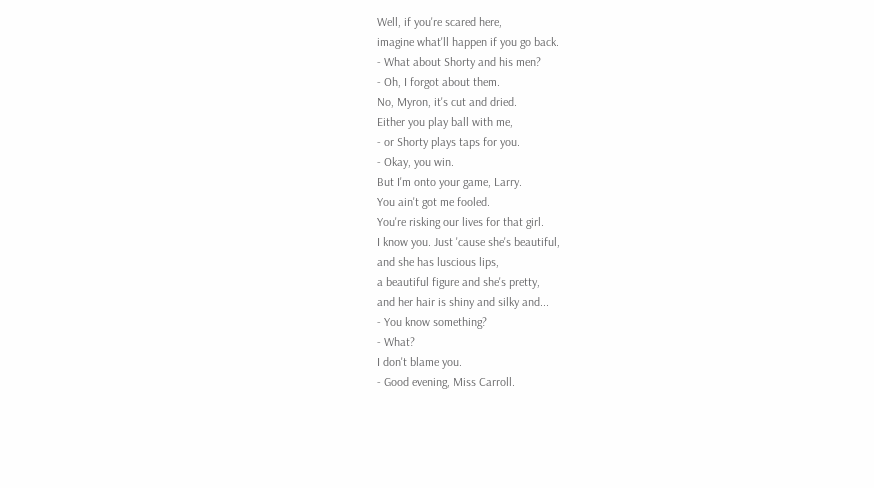Well, if you're scared here,
imagine what'll happen if you go back.
- What about Shorty and his men?
- Oh, I forgot about them.
No, Myron, it's cut and dried.
Either you play ball with me,
- or Shorty plays taps for you.
- Okay, you win.
But I'm onto your game, Larry.
You ain't got me fooled.
You're risking our lives for that girl.
I know you. Just 'cause she's beautiful,
and she has luscious lips,
a beautiful figure and she's pretty,
and her hair is shiny and silky and...
- You know something?
- What?
I don't blame you.
- Good evening, Miss Carroll.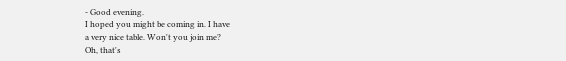- Good evening.
I hoped you might be coming in. I have
a very nice table. Won't you join me?
Oh, that's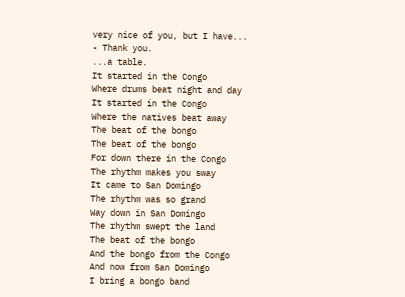very nice of you, but I have...
- Thank you.
...a table.
It started in the Congo
Where drums beat night and day
It started in the Congo
Where the natives beat away
The beat of the bongo
The beat of the bongo
For down there in the Congo
The rhythm makes you sway
It came to San Domingo
The rhythm was so grand
Way down in San Domingo
The rhythm swept the land
The beat of the bongo
And the bongo from the Congo
And now from San Domingo
I bring a bongo band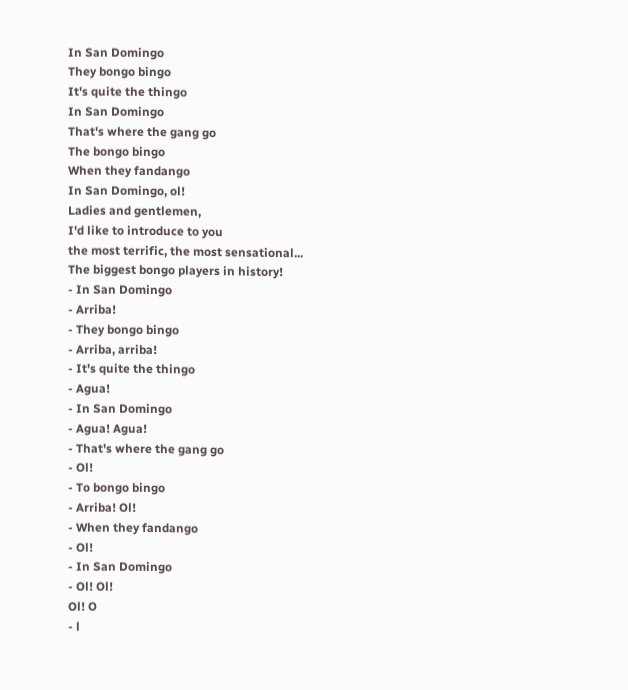In San Domingo
They bongo bingo
It's quite the thingo
In San Domingo
That's where the gang go
The bongo bingo
When they fandango
In San Domingo, ol!
Ladies and gentlemen,
I'd like to introduce to you
the most terrific, the most sensational...
The biggest bongo players in history!
- In San Domingo
- Arriba!
- They bongo bingo
- Arriba, arriba!
- It's quite the thingo
- Agua!
- In San Domingo
- Agua! Agua!
- That's where the gang go
- Ol!
- To bongo bingo
- Arriba! Ol!
- When they fandango
- Ol!
- In San Domingo
- Ol! Ol!
Ol! O
- l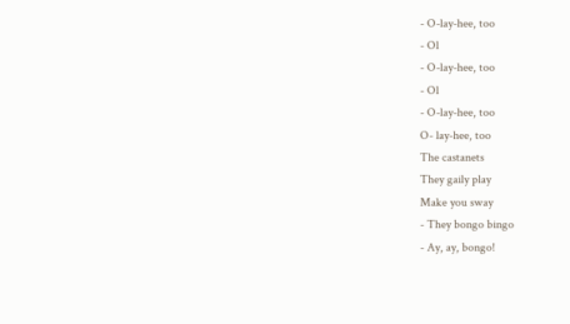- O-lay-hee, too
- Ol
- O-lay-hee, too
- Ol
- O-lay-hee, too
O- lay-hee, too
The castanets
They gaily play
Make you sway
- They bongo bingo
- Ay, ay, bongo!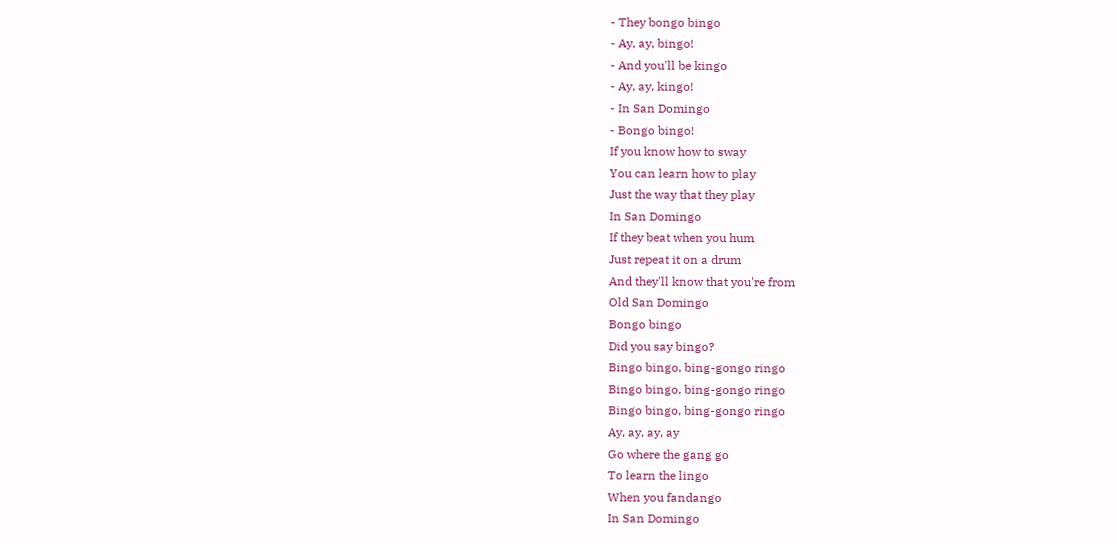- They bongo bingo
- Ay, ay, bingo!
- And you'll be kingo
- Ay, ay, kingo!
- In San Domingo
- Bongo bingo!
If you know how to sway
You can learn how to play
Just the way that they play
In San Domingo
If they beat when you hum
Just repeat it on a drum
And they'll know that you're from
Old San Domingo
Bongo bingo
Did you say bingo?
Bingo bingo, bing-gongo ringo
Bingo bingo, bing-gongo ringo
Bingo bingo, bing-gongo ringo
Ay, ay, ay, ay
Go where the gang go
To learn the lingo
When you fandango
In San Domingo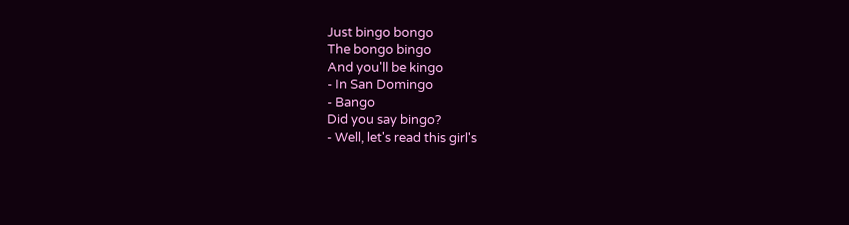Just bingo bongo
The bongo bingo
And you'll be kingo
- In San Domingo
- Bango
Did you say bingo?
- Well, let's read this girl's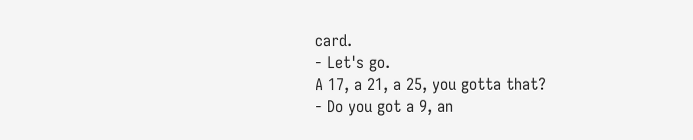card.
- Let's go.
A 17, a 21, a 25, you gotta that?
- Do you got a 9, an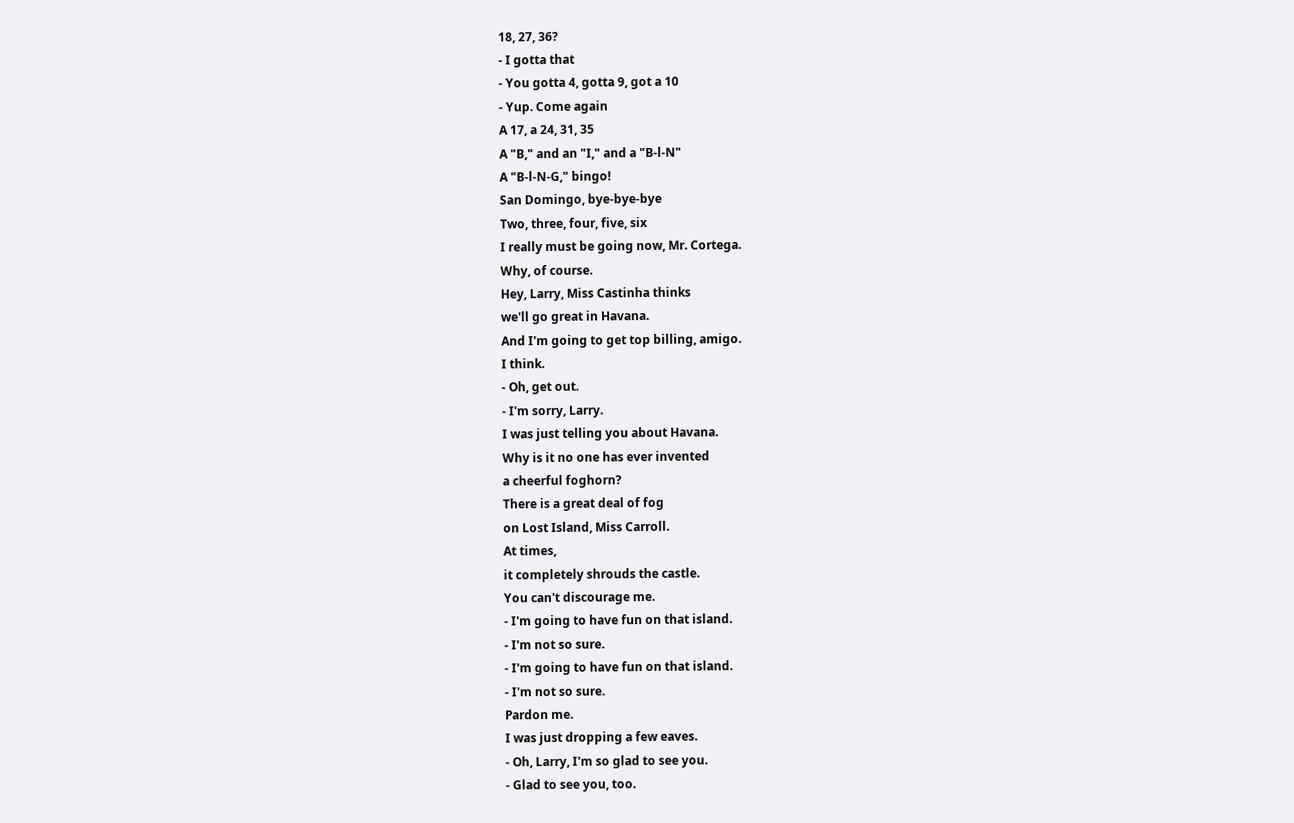18, 27, 36?
- I gotta that
- You gotta 4, gotta 9, got a 10
- Yup. Come again
A 17, a 24, 31, 35
A "B," and an "I," and a "B-l-N"
A "B-l-N-G," bingo!
San Domingo, bye-bye-bye
Two, three, four, five, six
I really must be going now, Mr. Cortega.
Why, of course.
Hey, Larry, Miss Castinha thinks
we'll go great in Havana.
And I'm going to get top billing, amigo.
I think.
- Oh, get out.
- I'm sorry, Larry.
I was just telling you about Havana.
Why is it no one has ever invented
a cheerful foghorn?
There is a great deal of fog
on Lost Island, Miss Carroll.
At times,
it completely shrouds the castle.
You can't discourage me.
- I'm going to have fun on that island.
- I'm not so sure.
- I'm going to have fun on that island.
- I'm not so sure.
Pardon me.
I was just dropping a few eaves.
- Oh, Larry, I'm so glad to see you.
- Glad to see you, too.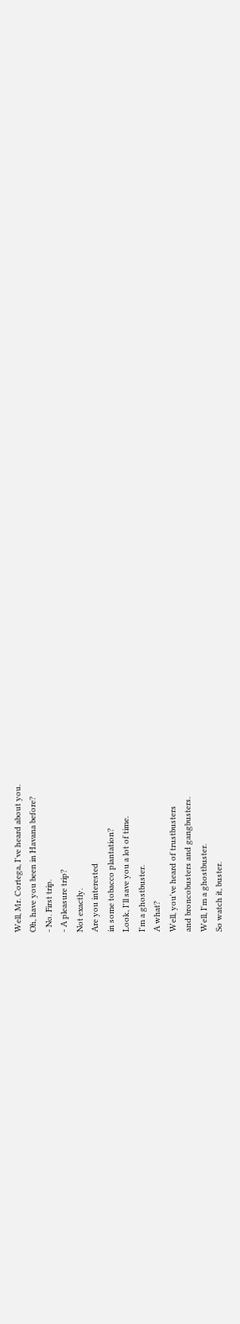Well, Mr. Cortega, I've heard about you.
Oh, have you been in Havana before?
- No. First trip.
- A pleasure trip?
Not exactly.
Are you interested
in some tobacco plantation?
Look, I'll save you a lot of time.
I'm a ghostbuster.
A what?
Well, you've heard of trustbusters
and broncobusters and gangbusters.
Well, I'm a ghostbuster.
So watch it, buster.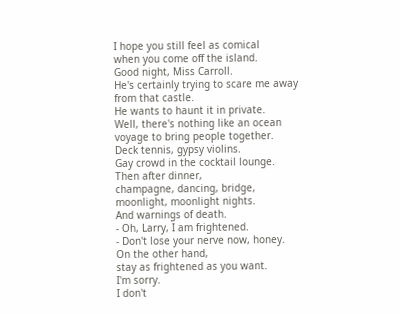I hope you still feel as comical
when you come off the island.
Good night, Miss Carroll.
He's certainly trying to scare me away
from that castle.
He wants to haunt it in private.
Well, there's nothing like an ocean
voyage to bring people together.
Deck tennis, gypsy violins.
Gay crowd in the cocktail lounge.
Then after dinner,
champagne, dancing, bridge,
moonlight, moonlight nights.
And warnings of death.
- Oh, Larry, I am frightened.
- Don't lose your nerve now, honey.
On the other hand,
stay as frightened as you want.
I'm sorry.
I don't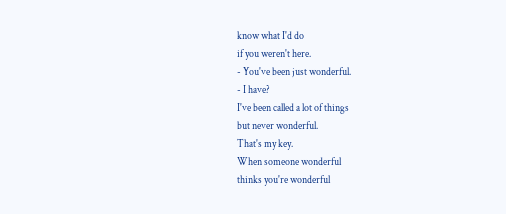know what I'd do
if you weren't here.
- You've been just wonderful.
- I have?
I've been called a lot of things
but never wonderful.
That's my key.
When someone wonderful
thinks you're wonderful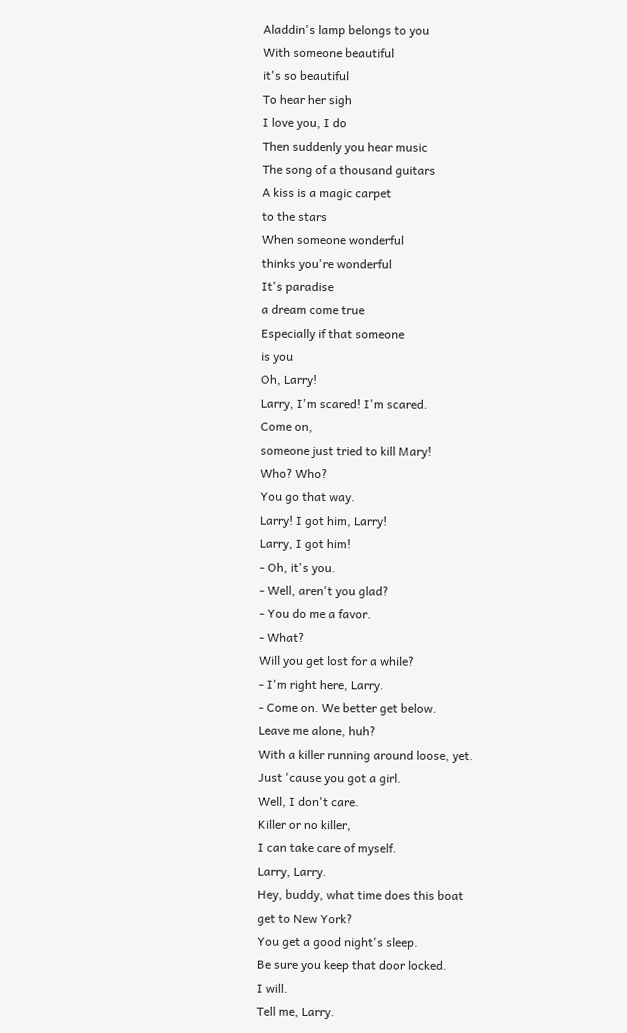Aladdin's lamp belongs to you
With someone beautiful
it's so beautiful
To hear her sigh
I love you, I do
Then suddenly you hear music
The song of a thousand guitars
A kiss is a magic carpet
to the stars
When someone wonderful
thinks you're wonderful
It's paradise
a dream come true
Especially if that someone
is you
Oh, Larry!
Larry, I'm scared! I'm scared.
Come on,
someone just tried to kill Mary!
Who? Who?
You go that way.
Larry! I got him, Larry!
Larry, I got him!
- Oh, it's you.
- Well, aren't you glad?
- You do me a favor.
- What?
Will you get lost for a while?
- I'm right here, Larry.
- Come on. We better get below.
Leave me alone, huh?
With a killer running around loose, yet.
Just 'cause you got a girl.
Well, I don't care.
Killer or no killer,
I can take care of myself.
Larry, Larry.
Hey, buddy, what time does this boat
get to New York?
You get a good night's sleep.
Be sure you keep that door locked.
I will.
Tell me, Larry.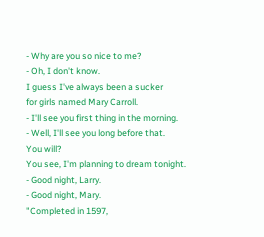- Why are you so nice to me?
- Oh, I don't know.
I guess I've always been a sucker
for girls named Mary Carroll.
- I'll see you first thing in the morning.
- Well, I'll see you long before that.
You will?
You see, I'm planning to dream tonight.
- Good night, Larry.
- Good night, Mary.
"Completed in 1597,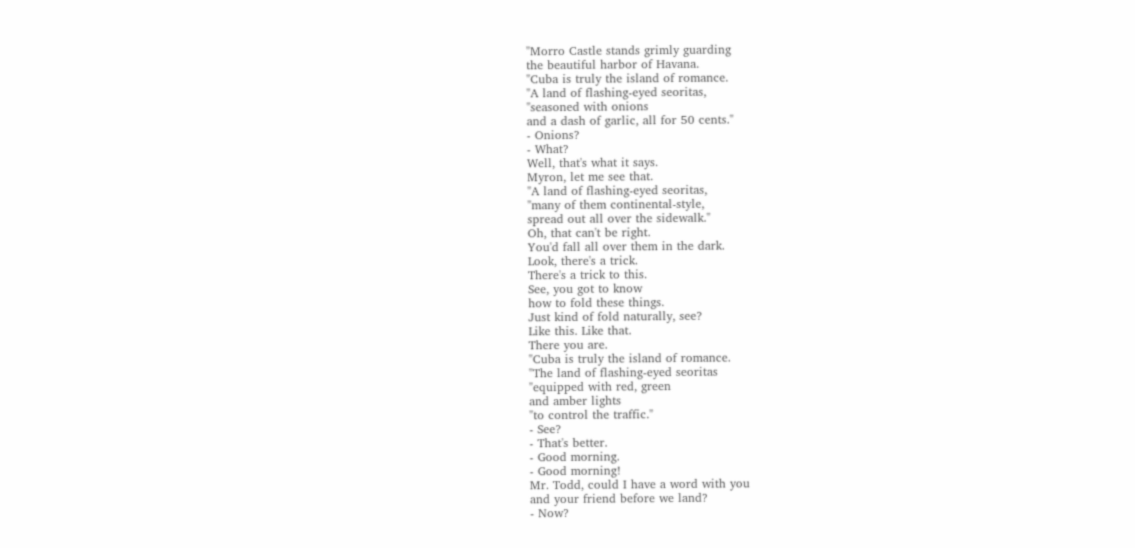"Morro Castle stands grimly guarding
the beautiful harbor of Havana.
"Cuba is truly the island of romance.
"A land of flashing-eyed seoritas,
"seasoned with onions
and a dash of garlic, all for 50 cents."
- Onions?
- What?
Well, that's what it says.
Myron, let me see that.
"A land of flashing-eyed seoritas,
"many of them continental-style,
spread out all over the sidewalk."
Oh, that can't be right.
You'd fall all over them in the dark.
Look, there's a trick.
There's a trick to this.
See, you got to know
how to fold these things.
Just kind of fold naturally, see?
Like this. Like that.
There you are.
"Cuba is truly the island of romance.
"The land of flashing-eyed seoritas
"equipped with red, green
and amber lights
"to control the traffic."
- See?
- That's better.
- Good morning.
- Good morning!
Mr. Todd, could I have a word with you
and your friend before we land?
- Now?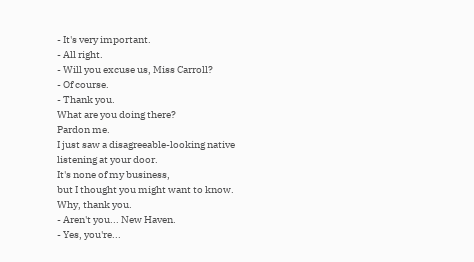- It's very important.
- All right.
- Will you excuse us, Miss Carroll?
- Of course.
- Thank you.
What are you doing there?
Pardon me.
I just saw a disagreeable-looking native
listening at your door.
It's none of my business,
but I thought you might want to know.
Why, thank you.
- Aren't you... New Haven.
- Yes, you're...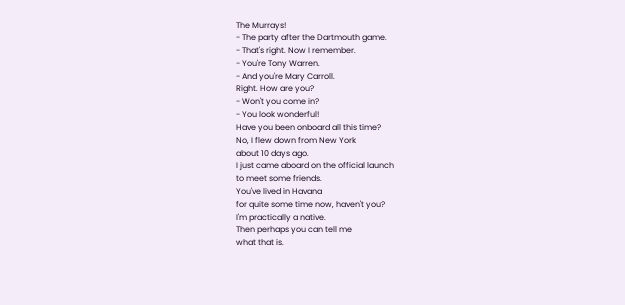The Murrays!
- The party after the Dartmouth game.
- That's right. Now I remember.
- You're Tony Warren.
- And you're Mary Carroll.
Right. How are you?
- Won't you come in?
- You look wonderful!
Have you been onboard all this time?
No, I flew down from New York
about 10 days ago.
I just came aboard on the official launch
to meet some friends.
You've lived in Havana
for quite some time now, haven't you?
I'm practically a native.
Then perhaps you can tell me
what that is.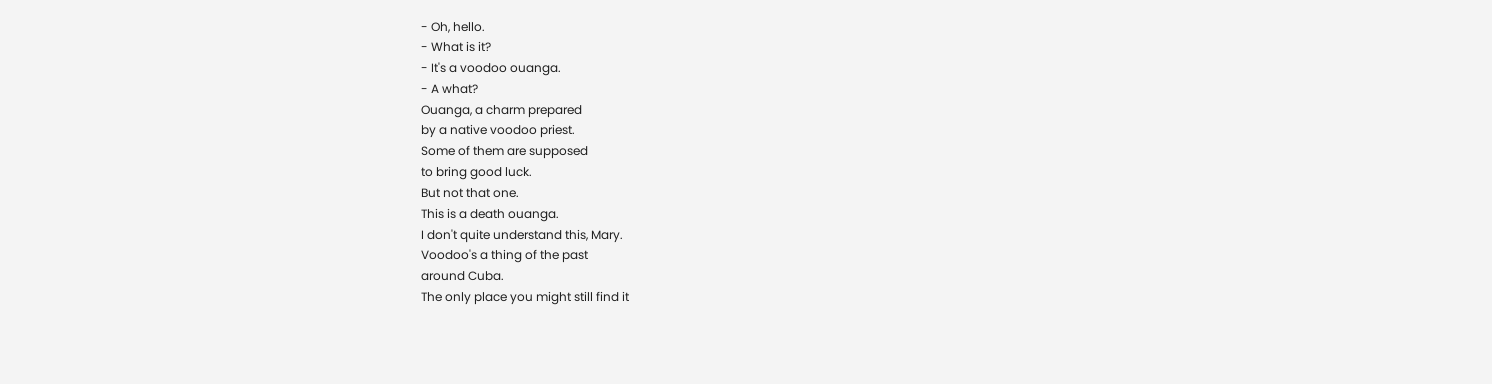- Oh, hello.
- What is it?
- It's a voodoo ouanga.
- A what?
Ouanga, a charm prepared
by a native voodoo priest.
Some of them are supposed
to bring good luck.
But not that one.
This is a death ouanga.
I don't quite understand this, Mary.
Voodoo's a thing of the past
around Cuba.
The only place you might still find it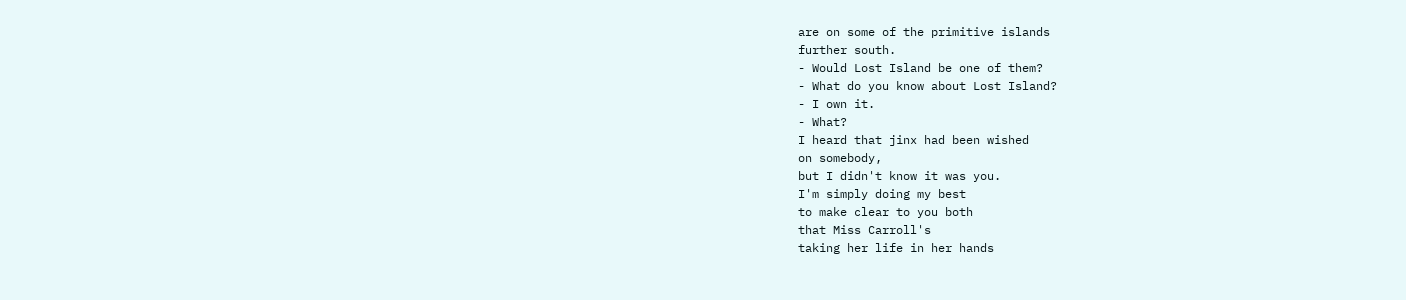are on some of the primitive islands
further south.
- Would Lost Island be one of them?
- What do you know about Lost Island?
- I own it.
- What?
I heard that jinx had been wished
on somebody,
but I didn't know it was you.
I'm simply doing my best
to make clear to you both
that Miss Carroll's
taking her life in her hands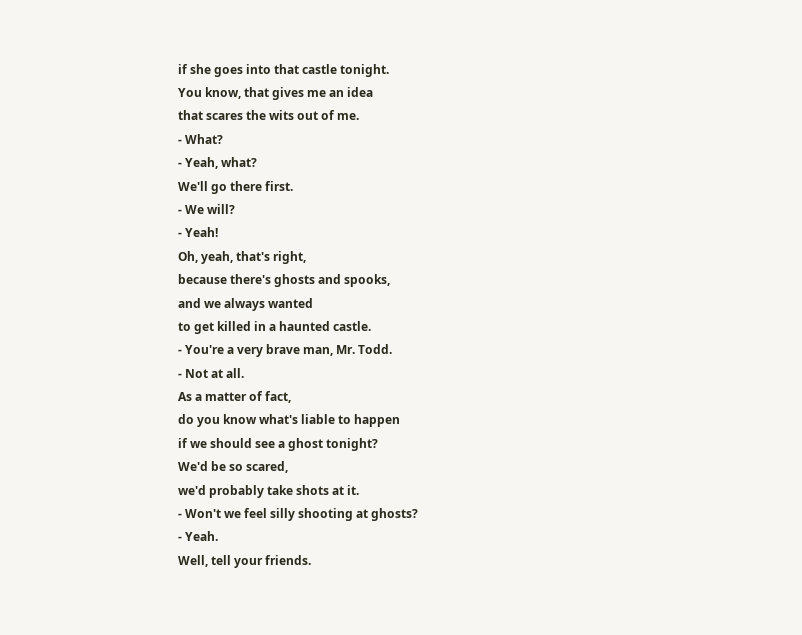if she goes into that castle tonight.
You know, that gives me an idea
that scares the wits out of me.
- What?
- Yeah, what?
We'll go there first.
- We will?
- Yeah!
Oh, yeah, that's right,
because there's ghosts and spooks,
and we always wanted
to get killed in a haunted castle.
- You're a very brave man, Mr. Todd.
- Not at all.
As a matter of fact,
do you know what's liable to happen
if we should see a ghost tonight?
We'd be so scared,
we'd probably take shots at it.
- Won't we feel silly shooting at ghosts?
- Yeah.
Well, tell your friends.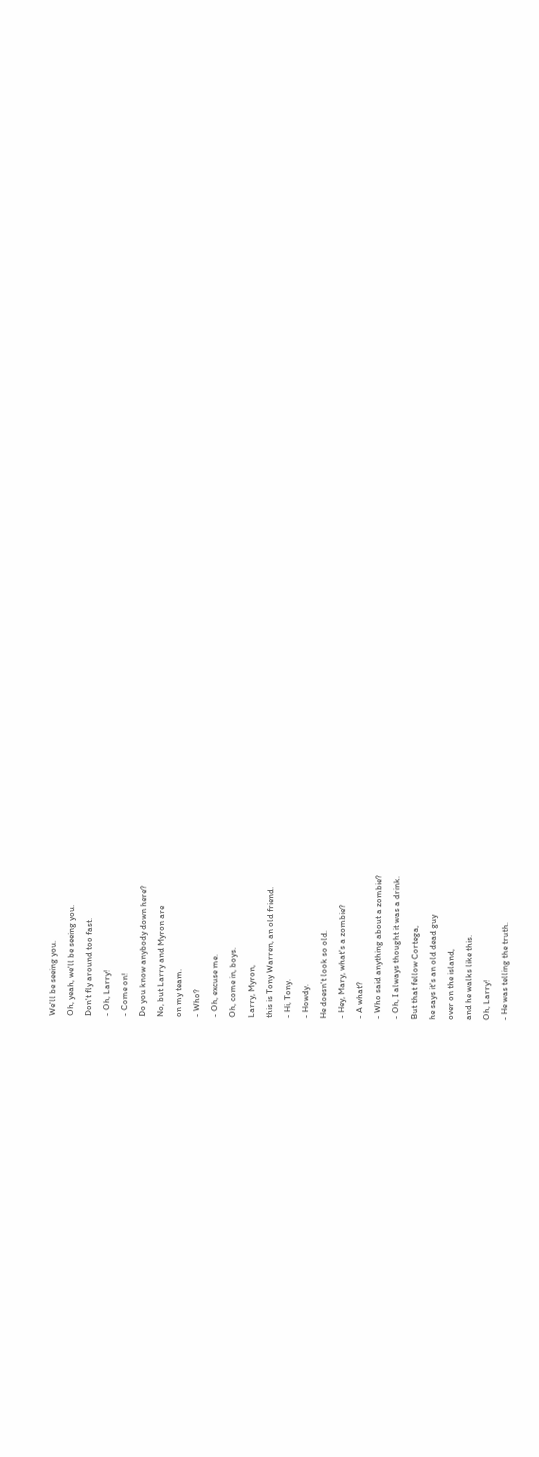We'll be seeing you.
Oh, yeah, we'll be seeing you.
Don't fly around too fast.
- Oh, Larry!
- Come on!
Do you know anybody down here?
No, but Larry and Myron are
on my team.
- Who?
- Oh, excuse me.
Oh, come in, boys.
Larry, Myron,
this is Tony Warren, an old friend.
- Hi, Tony.
- Howdy.
He doesn't look so old.
- Hey, Mary, what's a zombie?
- A what?
- Who said anything about a zombie?
- Oh, I always thought it was a drink.
But that fellow Cortega,
he says it's an old dead guy
over on the island,
and he walks like this.
Oh, Larry!
- He was telling the truth.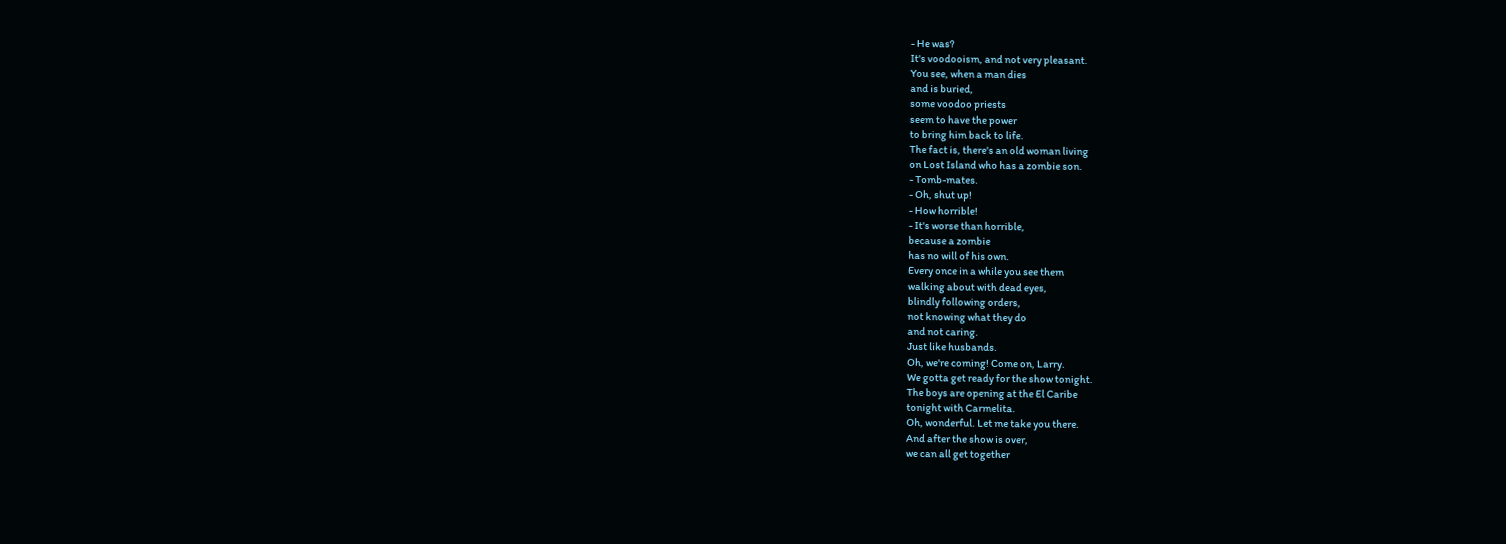- He was?
It's voodooism, and not very pleasant.
You see, when a man dies
and is buried,
some voodoo priests
seem to have the power
to bring him back to life.
The fact is, there's an old woman living
on Lost Island who has a zombie son.
- Tomb-mates.
- Oh, shut up!
- How horrible!
- It's worse than horrible,
because a zombie
has no will of his own.
Every once in a while you see them
walking about with dead eyes,
blindly following orders,
not knowing what they do
and not caring.
Just like husbands.
Oh, we're coming! Come on, Larry.
We gotta get ready for the show tonight.
The boys are opening at the El Caribe
tonight with Carmelita.
Oh, wonderful. Let me take you there.
And after the show is over,
we can all get together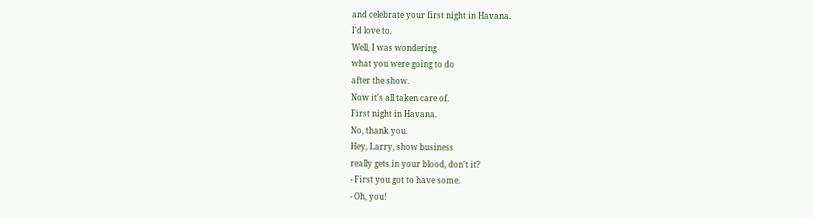and celebrate your first night in Havana.
I'd love to.
Well, I was wondering
what you were going to do
after the show.
Now it's all taken care of.
First night in Havana.
No, thank you.
Hey, Larry, show business
really gets in your blood, don't it?
- First you got to have some.
- Oh, you!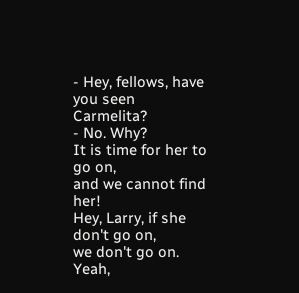- Hey, fellows, have you seen Carmelita?
- No. Why?
It is time for her to go on,
and we cannot find her!
Hey, Larry, if she don't go on,
we don't go on.
Yeah,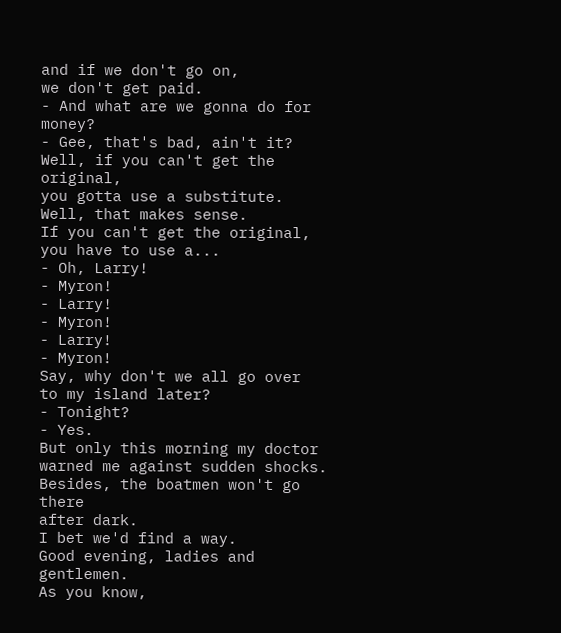and if we don't go on,
we don't get paid.
- And what are we gonna do for money?
- Gee, that's bad, ain't it?
Well, if you can't get the original,
you gotta use a substitute.
Well, that makes sense.
If you can't get the original,
you have to use a...
- Oh, Larry!
- Myron!
- Larry!
- Myron!
- Larry!
- Myron!
Say, why don't we all go over
to my island later?
- Tonight?
- Yes.
But only this morning my doctor
warned me against sudden shocks.
Besides, the boatmen won't go there
after dark.
I bet we'd find a way.
Good evening, ladies and gentlemen.
As you know,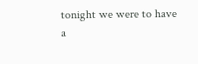tonight we were to have
a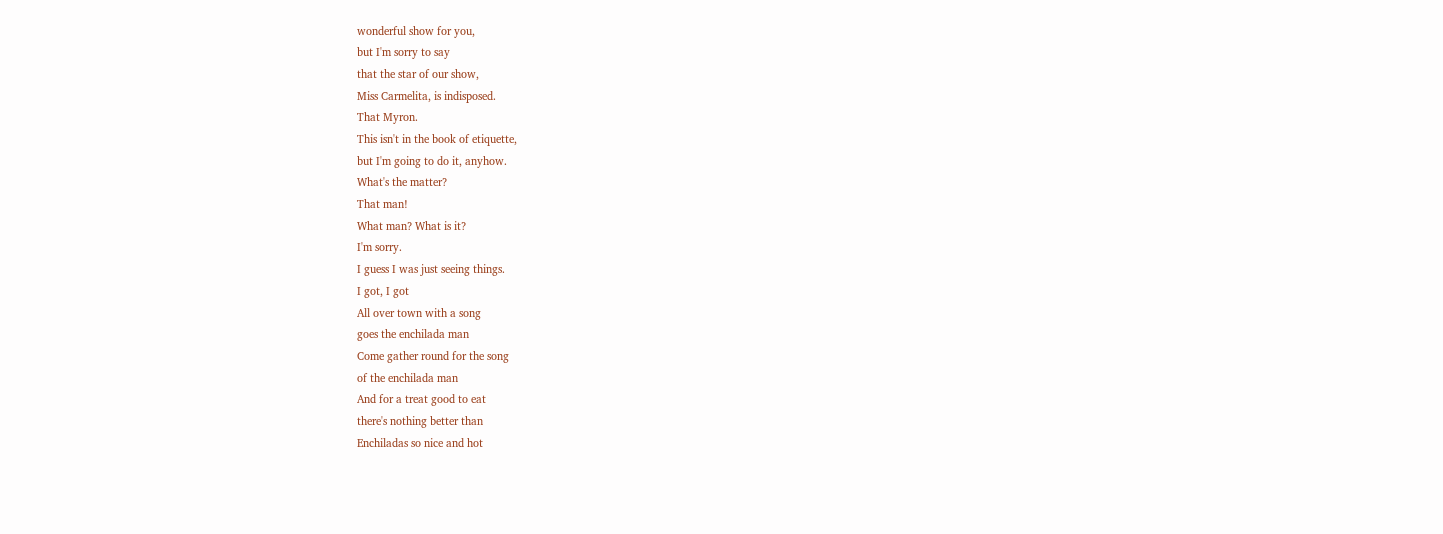wonderful show for you,
but I'm sorry to say
that the star of our show,
Miss Carmelita, is indisposed.
That Myron.
This isn't in the book of etiquette,
but I'm going to do it, anyhow.
What's the matter?
That man!
What man? What is it?
I'm sorry.
I guess I was just seeing things.
I got, I got
All over town with a song
goes the enchilada man
Come gather round for the song
of the enchilada man
And for a treat good to eat
there's nothing better than
Enchiladas so nice and hot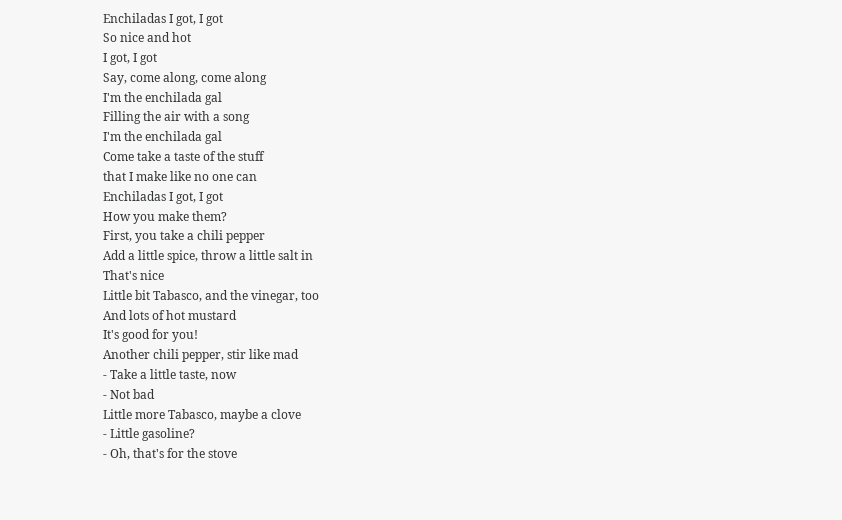Enchiladas I got, I got
So nice and hot
I got, I got
Say, come along, come along
I'm the enchilada gal
Filling the air with a song
I'm the enchilada gal
Come take a taste of the stuff
that I make like no one can
Enchiladas I got, I got
How you make them?
First, you take a chili pepper
Add a little spice, throw a little salt in
That's nice
Little bit Tabasco, and the vinegar, too
And lots of hot mustard
It's good for you!
Another chili pepper, stir like mad
- Take a little taste, now
- Not bad
Little more Tabasco, maybe a clove
- Little gasoline?
- Oh, that's for the stove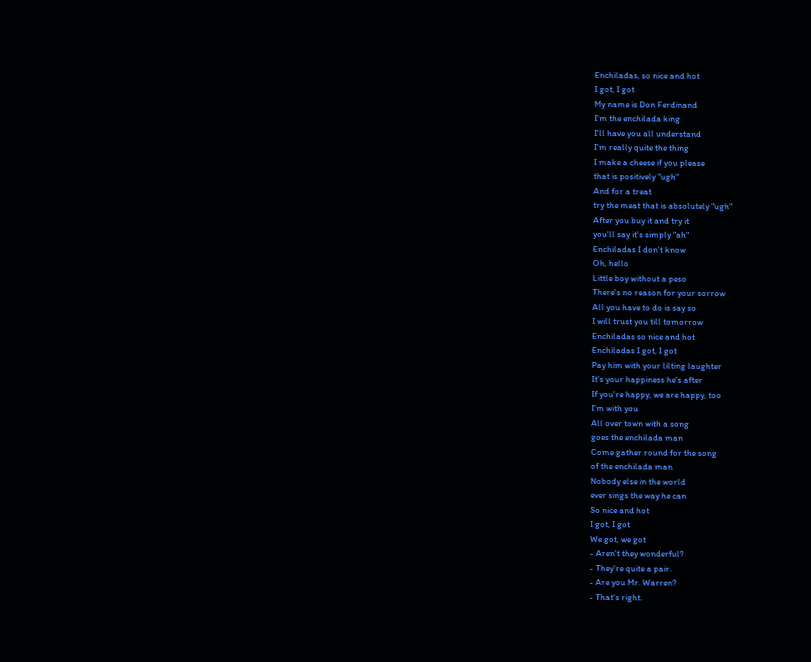Enchiladas, so nice and hot
I got, I got
My name is Don Ferdinand
I'm the enchilada king
I'll have you all understand
I'm really quite the thing
I make a cheese if you please
that is positively "ugh"
And for a treat
try the meat that is absolutely "ugh"
After you buy it and try it
you'll say it's simply "ah"
Enchiladas I don't know
Oh, hello
Little boy without a peso
There's no reason for your sorrow
All you have to do is say so
I will trust you till tomorrow
Enchiladas so nice and hot
Enchiladas I got, I got
Pay him with your lilting laughter
It's your happiness he's after
If you're happy, we are happy, too
I'm with you
All over town with a song
goes the enchilada man
Come gather round for the song
of the enchilada man
Nobody else in the world
ever sings the way he can
So nice and hot
I got, I got
We got, we got
- Aren't they wonderful?
- They're quite a pair.
- Are you Mr. Warren?
- That's right.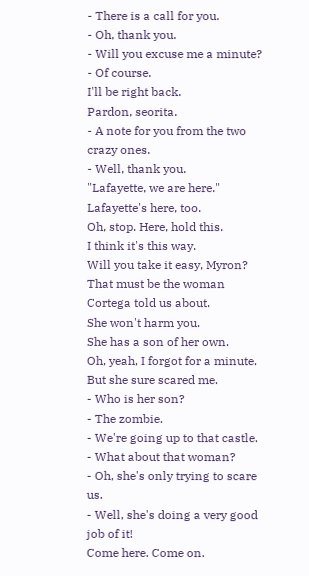- There is a call for you.
- Oh, thank you.
- Will you excuse me a minute?
- Of course.
I'll be right back.
Pardon, seorita.
- A note for you from the two crazy ones.
- Well, thank you.
"Lafayette, we are here."
Lafayette's here, too.
Oh, stop. Here, hold this.
I think it's this way.
Will you take it easy, Myron?
That must be the woman
Cortega told us about.
She won't harm you.
She has a son of her own.
Oh, yeah, I forgot for a minute.
But she sure scared me.
- Who is her son?
- The zombie.
- We're going up to that castle.
- What about that woman?
- Oh, she's only trying to scare us.
- Well, she's doing a very good job of it!
Come here. Come on.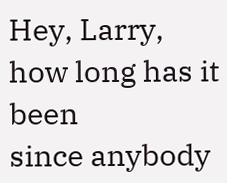Hey, Larry, how long has it been
since anybody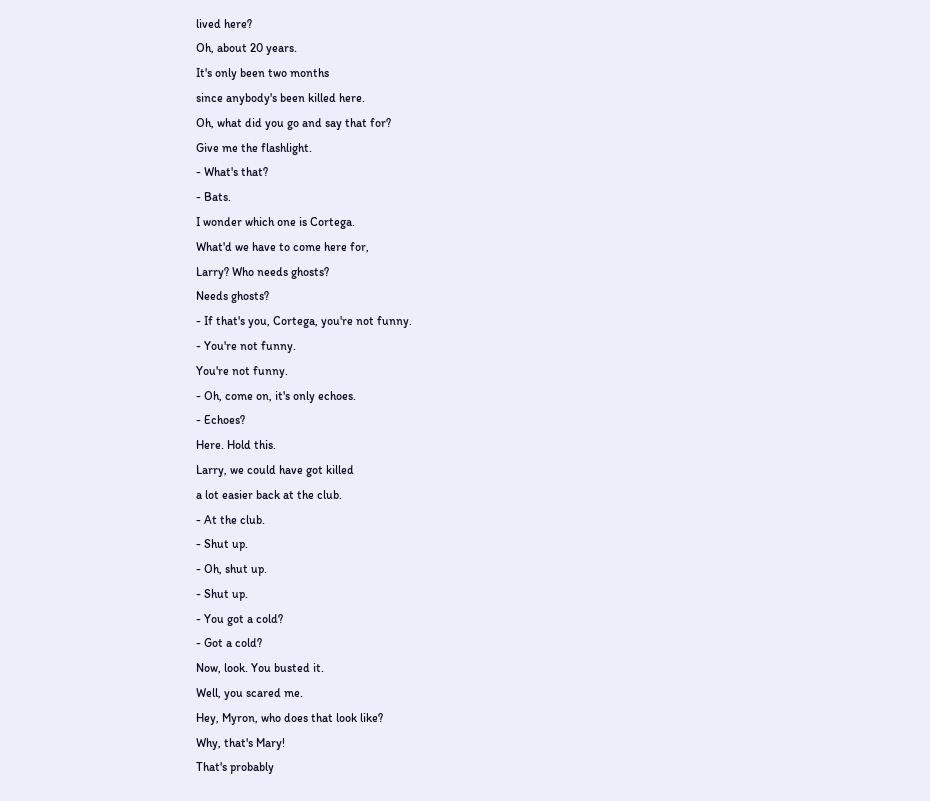lived here?
Oh, about 20 years.
It's only been two months
since anybody's been killed here.
Oh, what did you go and say that for?
Give me the flashlight.
- What's that?
- Bats.
I wonder which one is Cortega.
What'd we have to come here for,
Larry? Who needs ghosts?
Needs ghosts?
- If that's you, Cortega, you're not funny.
- You're not funny.
You're not funny.
- Oh, come on, it's only echoes.
- Echoes?
Here. Hold this.
Larry, we could have got killed
a lot easier back at the club.
- At the club.
- Shut up.
- Oh, shut up.
- Shut up.
- You got a cold?
- Got a cold?
Now, look. You busted it.
Well, you scared me.
Hey, Myron, who does that look like?
Why, that's Mary!
That's probably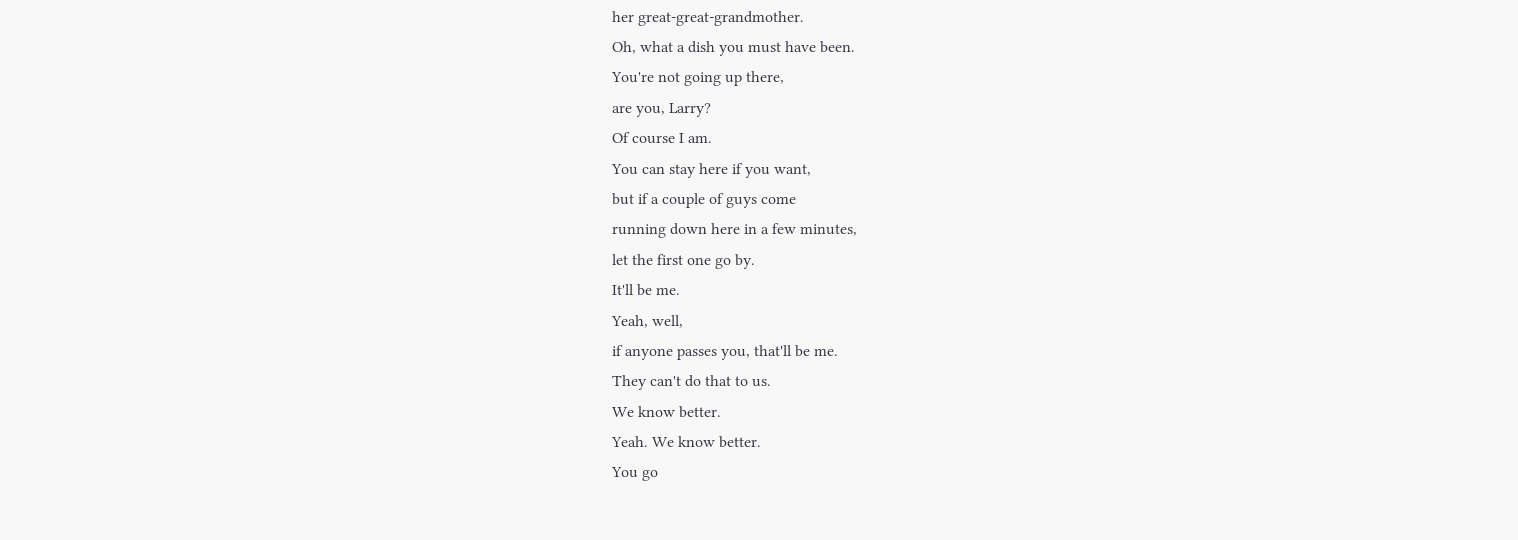her great-great-grandmother.
Oh, what a dish you must have been.
You're not going up there,
are you, Larry?
Of course I am.
You can stay here if you want,
but if a couple of guys come
running down here in a few minutes,
let the first one go by.
It'll be me.
Yeah, well,
if anyone passes you, that'll be me.
They can't do that to us.
We know better.
Yeah. We know better.
You go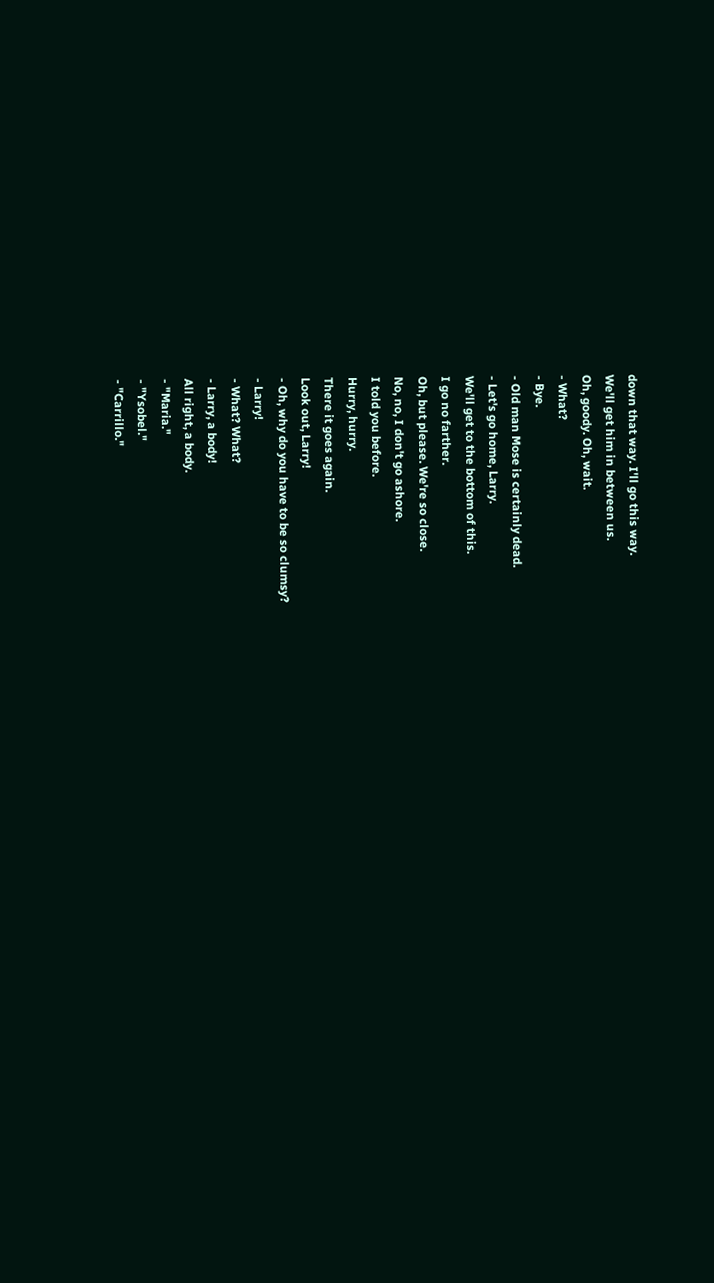down that way. I'll go this way.
We'll get him in between us.
Oh, goody. Oh, wait.
- What?
- Bye.
- Old man Mose is certainly dead.
- Let's go home, Larry.
We'll get to the bottom of this.
I go no farther.
Oh, but please. We're so close.
No, no, I don't go ashore.
I told you before.
Hurry, hurry.
There it goes again.
Look out, Larry!
- Oh, why do you have to be so clumsy?
- Larry!
- What? What?
- Larry, a body!
All right, a body.
- "Maria."
- "Ysobel."
- "Carrillo."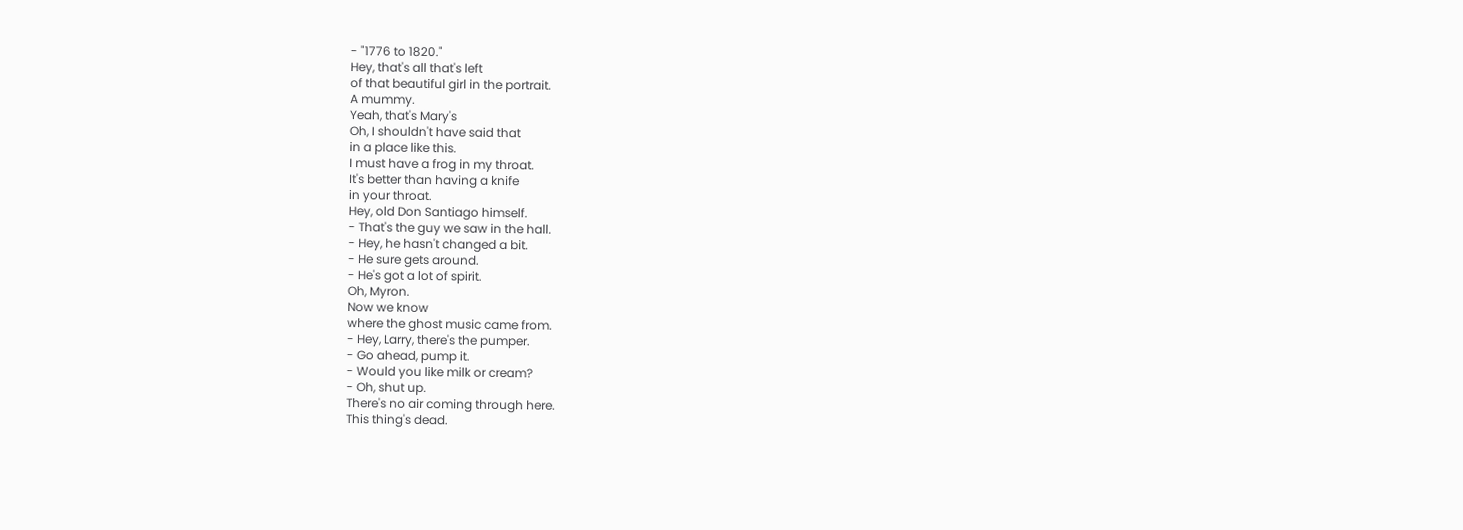- "1776 to 1820."
Hey, that's all that's left
of that beautiful girl in the portrait.
A mummy.
Yeah, that's Mary's
Oh, I shouldn't have said that
in a place like this.
I must have a frog in my throat.
It's better than having a knife
in your throat.
Hey, old Don Santiago himself.
- That's the guy we saw in the hall.
- Hey, he hasn't changed a bit.
- He sure gets around.
- He's got a lot of spirit.
Oh, Myron.
Now we know
where the ghost music came from.
- Hey, Larry, there's the pumper.
- Go ahead, pump it.
- Would you like milk or cream?
- Oh, shut up.
There's no air coming through here.
This thing's dead.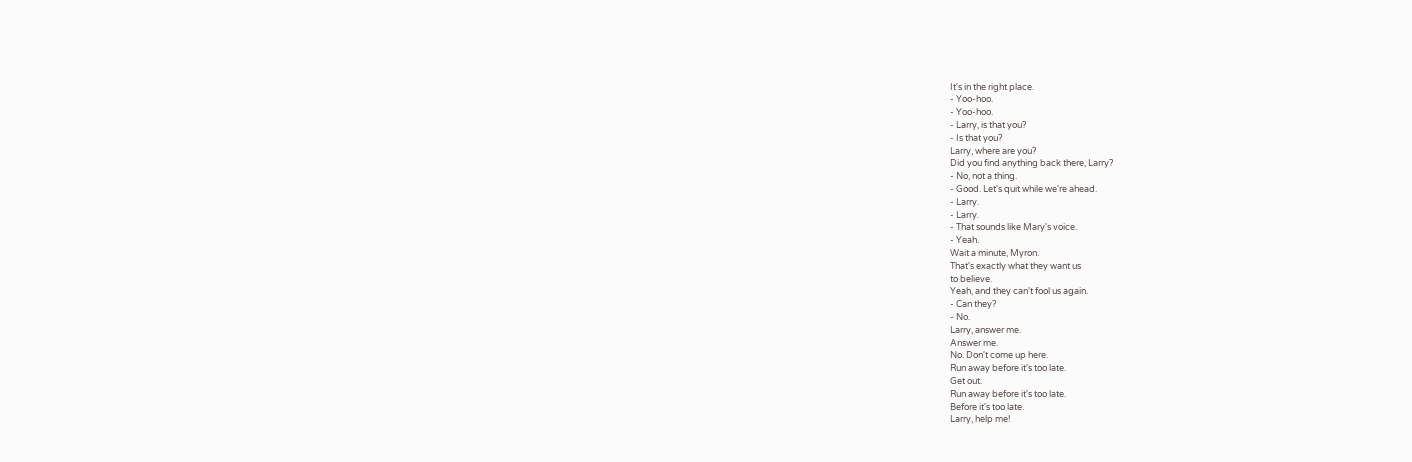It's in the right place.
- Yoo-hoo.
- Yoo-hoo.
- Larry, is that you?
- Is that you?
Larry, where are you?
Did you find anything back there, Larry?
- No, not a thing.
- Good. Let's quit while we're ahead.
- Larry.
- Larry.
- That sounds like Mary's voice.
- Yeah.
Wait a minute, Myron.
That's exactly what they want us
to believe.
Yeah, and they can't fool us again.
- Can they?
- No.
Larry, answer me.
Answer me.
No. Don't come up here.
Run away before it's too late.
Get out.
Run away before it's too late.
Before it's too late.
Larry, help me!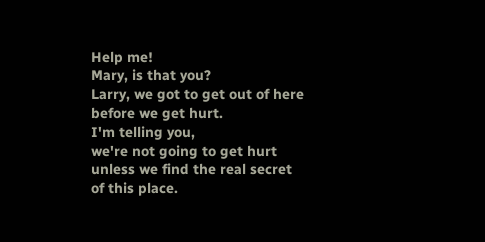Help me!
Mary, is that you?
Larry, we got to get out of here
before we get hurt.
I'm telling you,
we're not going to get hurt
unless we find the real secret
of this place.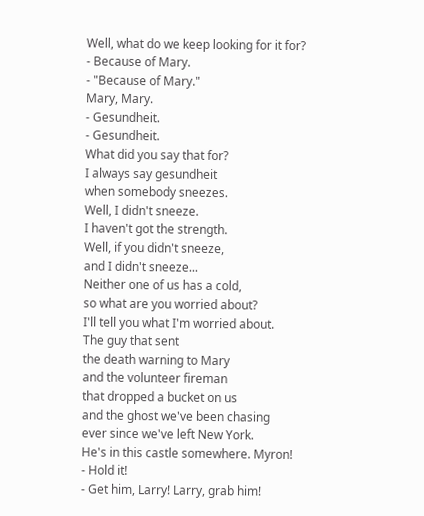Well, what do we keep looking for it for?
- Because of Mary.
- "Because of Mary."
Mary, Mary.
- Gesundheit.
- Gesundheit.
What did you say that for?
I always say gesundheit
when somebody sneezes.
Well, I didn't sneeze.
I haven't got the strength.
Well, if you didn't sneeze,
and I didn't sneeze...
Neither one of us has a cold,
so what are you worried about?
I'll tell you what I'm worried about.
The guy that sent
the death warning to Mary
and the volunteer fireman
that dropped a bucket on us
and the ghost we've been chasing
ever since we've left New York.
He's in this castle somewhere. Myron!
- Hold it!
- Get him, Larry! Larry, grab him!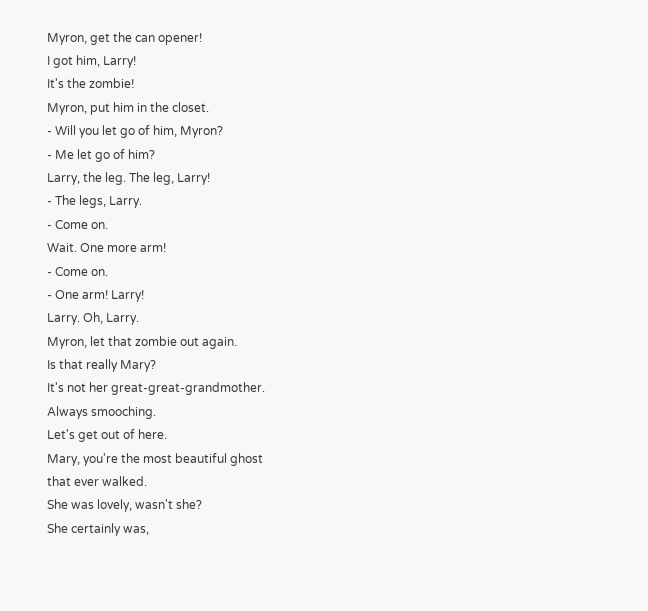Myron, get the can opener!
I got him, Larry!
It's the zombie!
Myron, put him in the closet.
- Will you let go of him, Myron?
- Me let go of him?
Larry, the leg. The leg, Larry!
- The legs, Larry.
- Come on.
Wait. One more arm!
- Come on.
- One arm! Larry!
Larry. Oh, Larry.
Myron, let that zombie out again.
Is that really Mary?
It's not her great-great-grandmother.
Always smooching.
Let's get out of here.
Mary, you're the most beautiful ghost
that ever walked.
She was lovely, wasn't she?
She certainly was,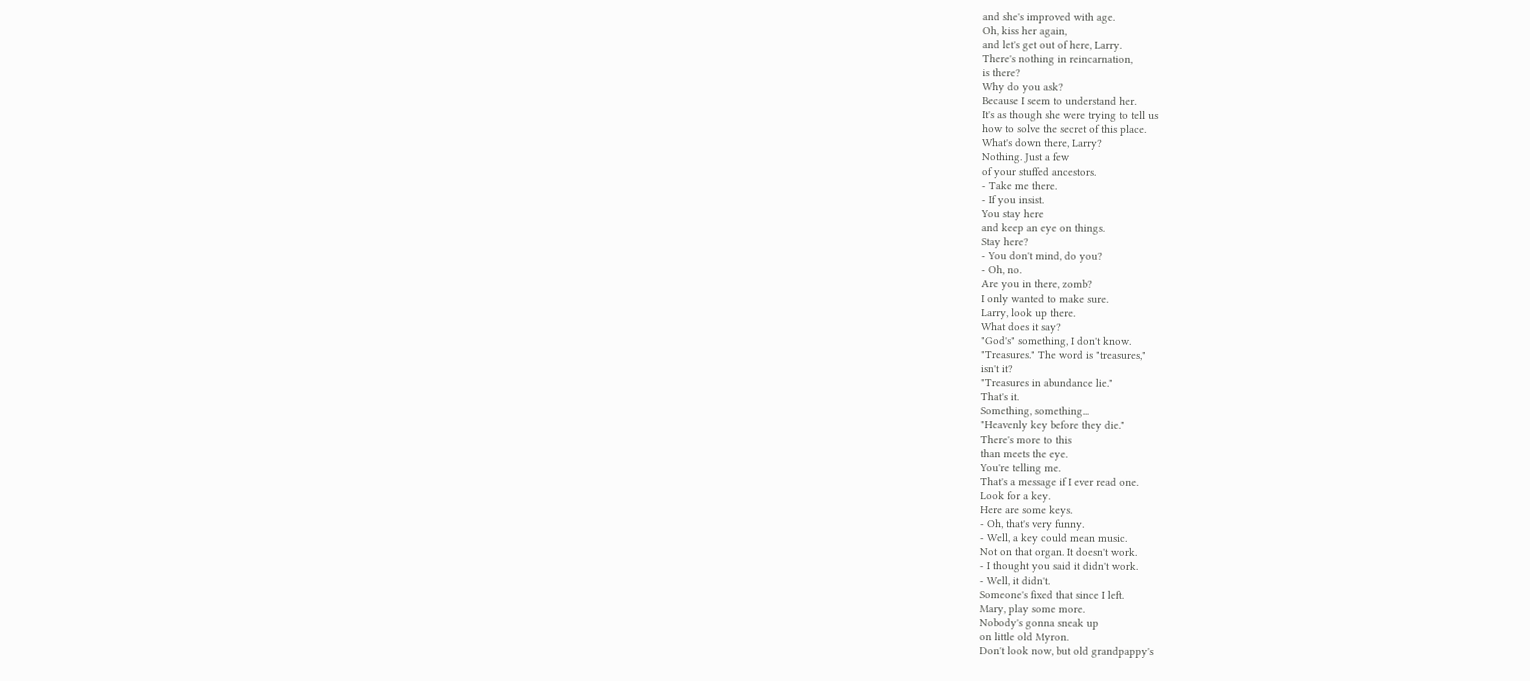and she's improved with age.
Oh, kiss her again,
and let's get out of here, Larry.
There's nothing in reincarnation,
is there?
Why do you ask?
Because I seem to understand her.
It's as though she were trying to tell us
how to solve the secret of this place.
What's down there, Larry?
Nothing. Just a few
of your stuffed ancestors.
- Take me there.
- If you insist.
You stay here
and keep an eye on things.
Stay here?
- You don't mind, do you?
- Oh, no.
Are you in there, zomb?
I only wanted to make sure.
Larry, look up there.
What does it say?
"God's" something, I don't know.
"Treasures." The word is "treasures,"
isn't it?
"Treasures in abundance lie."
That's it.
Something, something...
"Heavenly key before they die."
There's more to this
than meets the eye.
You're telling me.
That's a message if I ever read one.
Look for a key.
Here are some keys.
- Oh, that's very funny.
- Well, a key could mean music.
Not on that organ. It doesn't work.
- I thought you said it didn't work.
- Well, it didn't.
Someone's fixed that since I left.
Mary, play some more.
Nobody's gonna sneak up
on little old Myron.
Don't look now, but old grandpappy's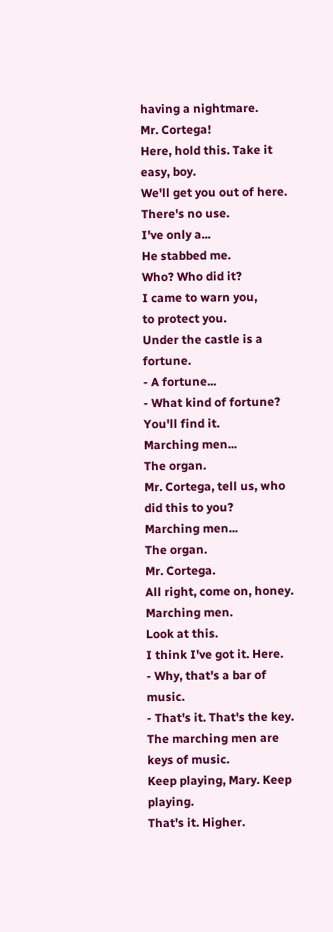having a nightmare.
Mr. Cortega!
Here, hold this. Take it easy, boy.
We'll get you out of here.
There's no use.
I've only a...
He stabbed me.
Who? Who did it?
I came to warn you,
to protect you.
Under the castle is a fortune.
- A fortune...
- What kind of fortune?
You'll find it.
Marching men...
The organ.
Mr. Cortega, tell us, who did this to you?
Marching men...
The organ.
Mr. Cortega.
All right, come on, honey.
Marching men.
Look at this.
I think I've got it. Here.
- Why, that's a bar of music.
- That's it. That's the key.
The marching men are keys of music.
Keep playing, Mary. Keep playing.
That's it. Higher.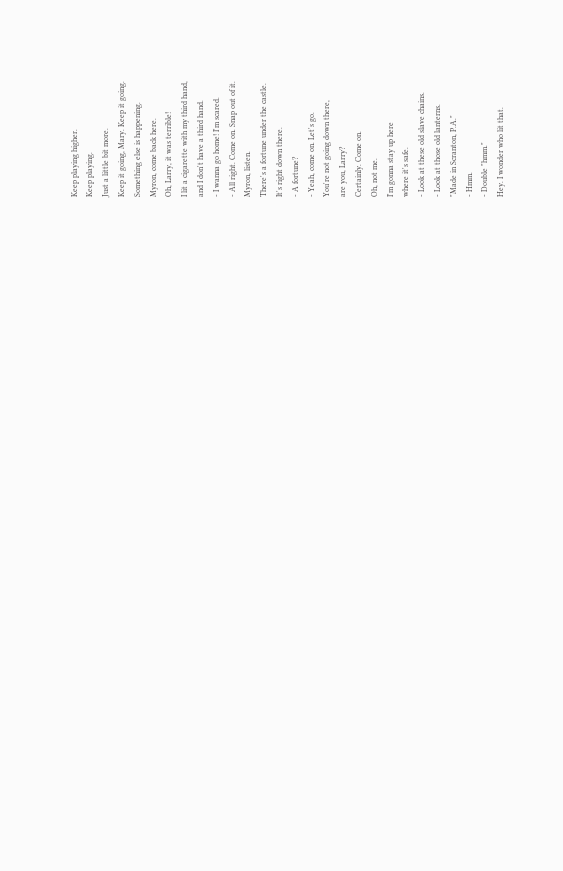Keep playing higher.
Keep playing.
Just a little bit more.
Keep it going, Mary. Keep it going.
Something else is happening.
Myron, come back here.
Oh, Larry, it was terrible!
I lit a cigarette with my third hand,
and I don't have a third hand.
- I wanna go home! I'm scared.
- All right. Come on. Snap out of it.
Myron, listen.
There's a fortune under the castle.
It's right down there.
- A fortune?
- Yeah, come on. Let's go.
You're not going down there,
are you, Larry?
Certainly. Come on.
Oh, not me.
I'm gonna stay up here
where it's safe.
- Look at these old slave chains.
- Look at those old lanterns.
"Made in Scranton, P.A."
- Hmm.
- Double "hmm."
Hey. I wonder who lit that.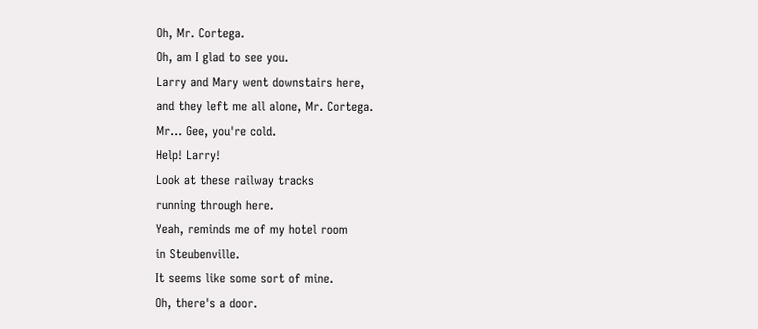Oh, Mr. Cortega.
Oh, am I glad to see you.
Larry and Mary went downstairs here,
and they left me all alone, Mr. Cortega.
Mr... Gee, you're cold.
Help! Larry!
Look at these railway tracks
running through here.
Yeah, reminds me of my hotel room
in Steubenville.
It seems like some sort of mine.
Oh, there's a door.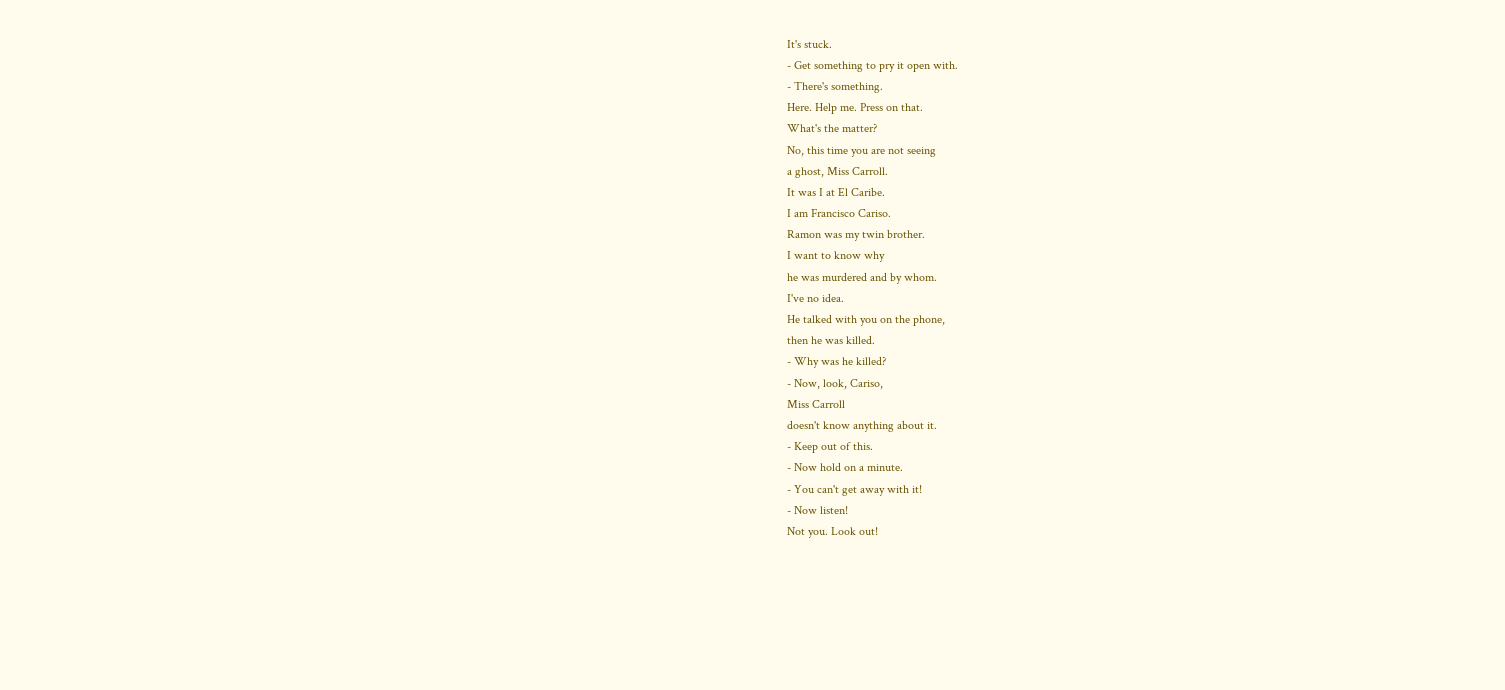It's stuck.
- Get something to pry it open with.
- There's something.
Here. Help me. Press on that.
What's the matter?
No, this time you are not seeing
a ghost, Miss Carroll.
It was I at El Caribe.
I am Francisco Cariso.
Ramon was my twin brother.
I want to know why
he was murdered and by whom.
I've no idea.
He talked with you on the phone,
then he was killed.
- Why was he killed?
- Now, look, Cariso,
Miss Carroll
doesn't know anything about it.
- Keep out of this.
- Now hold on a minute.
- You can't get away with it!
- Now listen!
Not you. Look out!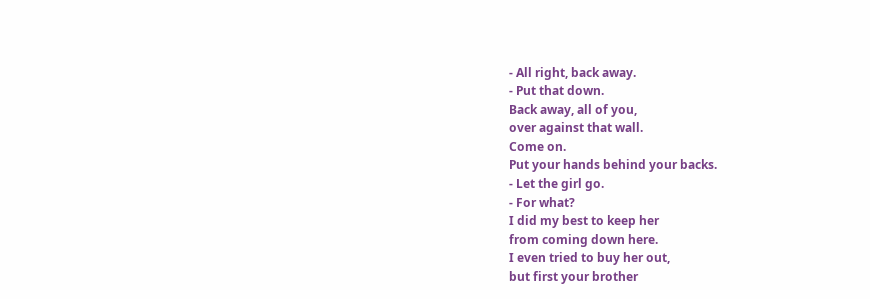- All right, back away.
- Put that down.
Back away, all of you,
over against that wall.
Come on.
Put your hands behind your backs.
- Let the girl go.
- For what?
I did my best to keep her
from coming down here.
I even tried to buy her out,
but first your brother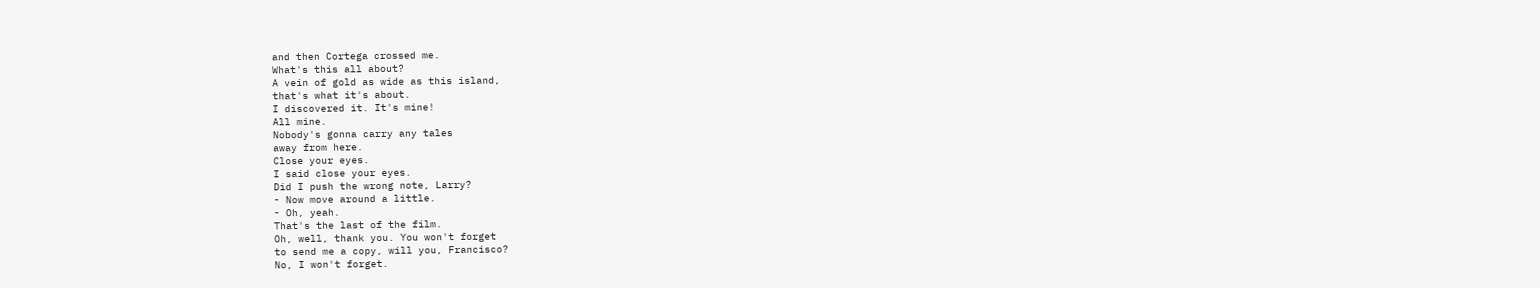and then Cortega crossed me.
What's this all about?
A vein of gold as wide as this island,
that's what it's about.
I discovered it. It's mine!
All mine.
Nobody's gonna carry any tales
away from here.
Close your eyes.
I said close your eyes.
Did I push the wrong note, Larry?
- Now move around a little.
- Oh, yeah.
That's the last of the film.
Oh, well, thank you. You won't forget
to send me a copy, will you, Francisco?
No, I won't forget.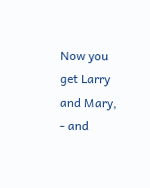Now you get Larry and Mary,
- and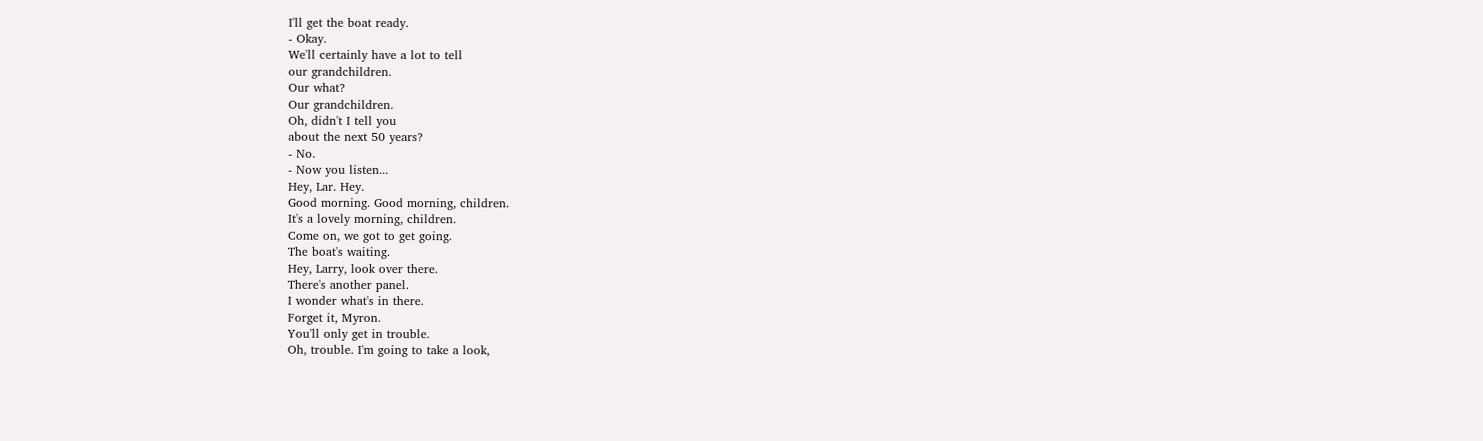I'll get the boat ready.
- Okay.
We'll certainly have a lot to tell
our grandchildren.
Our what?
Our grandchildren.
Oh, didn't I tell you
about the next 50 years?
- No.
- Now you listen...
Hey, Lar. Hey.
Good morning. Good morning, children.
It's a lovely morning, children.
Come on, we got to get going.
The boat's waiting.
Hey, Larry, look over there.
There's another panel.
I wonder what's in there.
Forget it, Myron.
You'll only get in trouble.
Oh, trouble. I'm going to take a look,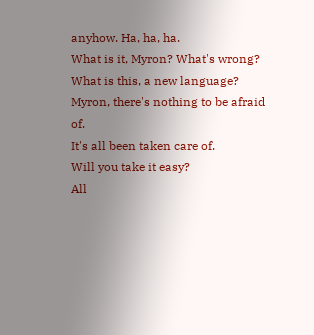anyhow. Ha, ha, ha.
What is it, Myron? What's wrong?
What is this, a new language?
Myron, there's nothing to be afraid of.
It's all been taken care of.
Will you take it easy?
All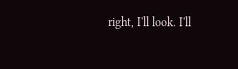right, I'll look. I'll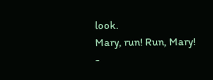look.
Mary, run! Run, Mary!
-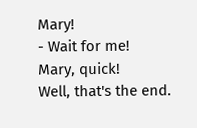Mary!
- Wait for me!
Mary, quick!
Well, that's the end.